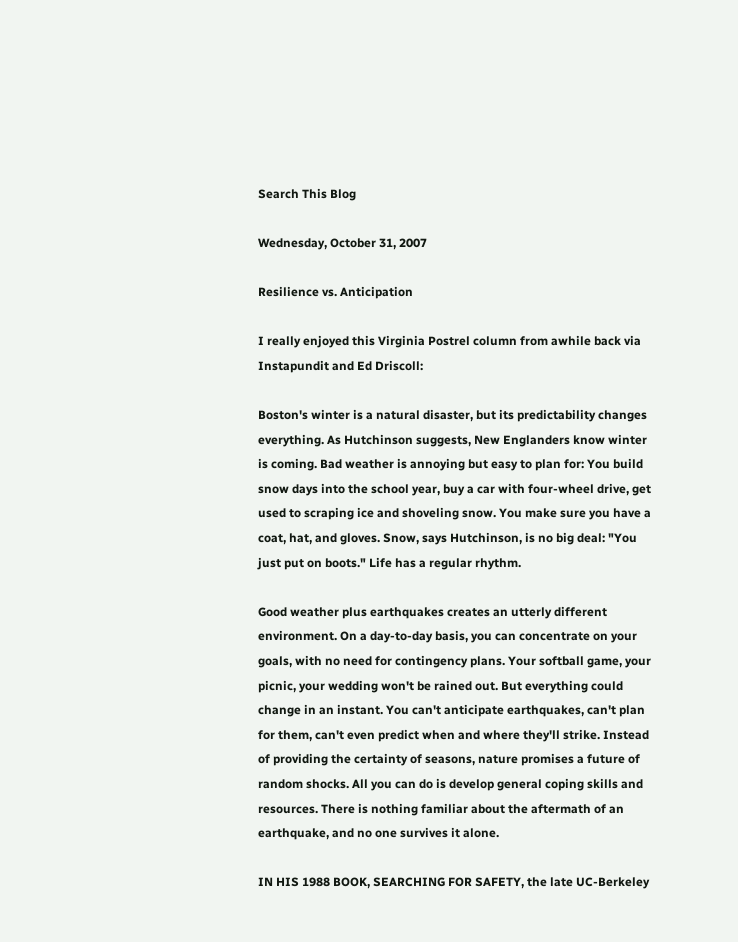Search This Blog

Wednesday, October 31, 2007

Resilience vs. Anticipation

I really enjoyed this Virginia Postrel column from awhile back via Instapundit and Ed Driscoll:

Boston's winter is a natural disaster, but its predictability changes everything. As Hutchinson suggests, New Englanders know winter is coming. Bad weather is annoying but easy to plan for: You build snow days into the school year, buy a car with four-wheel drive, get used to scraping ice and shoveling snow. You make sure you have a coat, hat, and gloves. Snow, says Hutchinson, is no big deal: "You just put on boots." Life has a regular rhythm.

Good weather plus earthquakes creates an utterly different environment. On a day-to-day basis, you can concentrate on your goals, with no need for contingency plans. Your softball game, your picnic, your wedding won't be rained out. But everything could change in an instant. You can't anticipate earthquakes, can't plan for them, can't even predict when and where they'll strike. Instead of providing the certainty of seasons, nature promises a future of random shocks. All you can do is develop general coping skills and resources. There is nothing familiar about the aftermath of an earthquake, and no one survives it alone.

IN HIS 1988 BOOK, SEARCHING FOR SAFETY, the late UC-Berkeley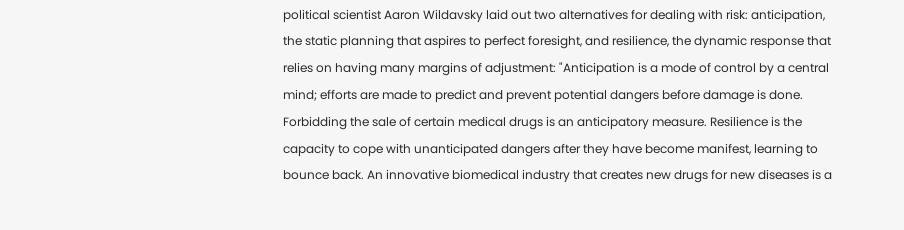political scientist Aaron Wildavsky laid out two alternatives for dealing with risk: anticipation, the static planning that aspires to perfect foresight, and resilience, the dynamic response that relies on having many margins of adjustment: "Anticipation is a mode of control by a central mind; efforts are made to predict and prevent potential dangers before damage is done. Forbidding the sale of certain medical drugs is an anticipatory measure. Resilience is the capacity to cope with unanticipated dangers after they have become manifest, learning to bounce back. An innovative biomedical industry that creates new drugs for new diseases is a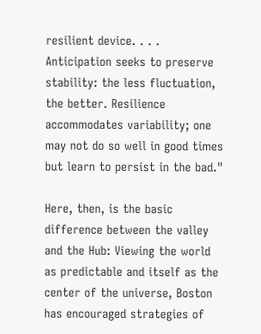resilient device. . . . Anticipation seeks to preserve stability: the less fluctuation, the better. Resilience accommodates variability; one may not do so well in good times but learn to persist in the bad."

Here, then, is the basic difference between the valley and the Hub: Viewing the world as predictable and itself as the center of the universe, Boston has encouraged strategies of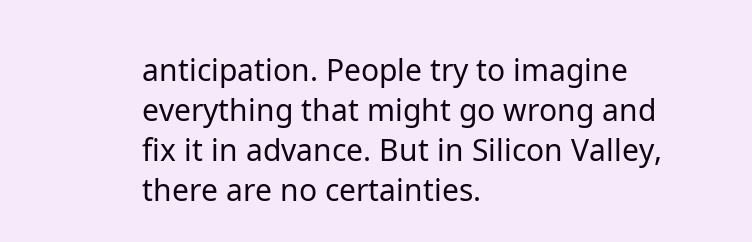anticipation. People try to imagine everything that might go wrong and fix it in advance. But in Silicon Valley, there are no certainties.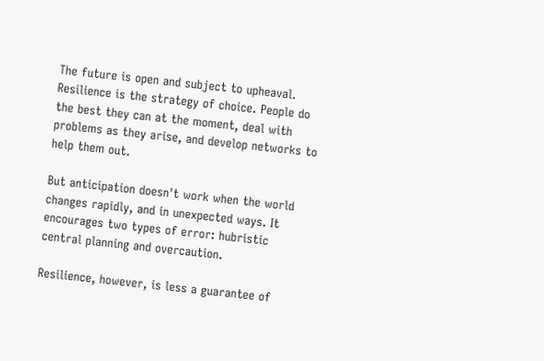The future is open and subject to upheaval. Resilience is the strategy of choice. People do the best they can at the moment, deal with problems as they arise, and develop networks to help them out.

But anticipation doesn't work when the world changes rapidly, and in unexpected ways. It encourages two types of error: hubristic central planning and overcaution.

Resilience, however, is less a guarantee of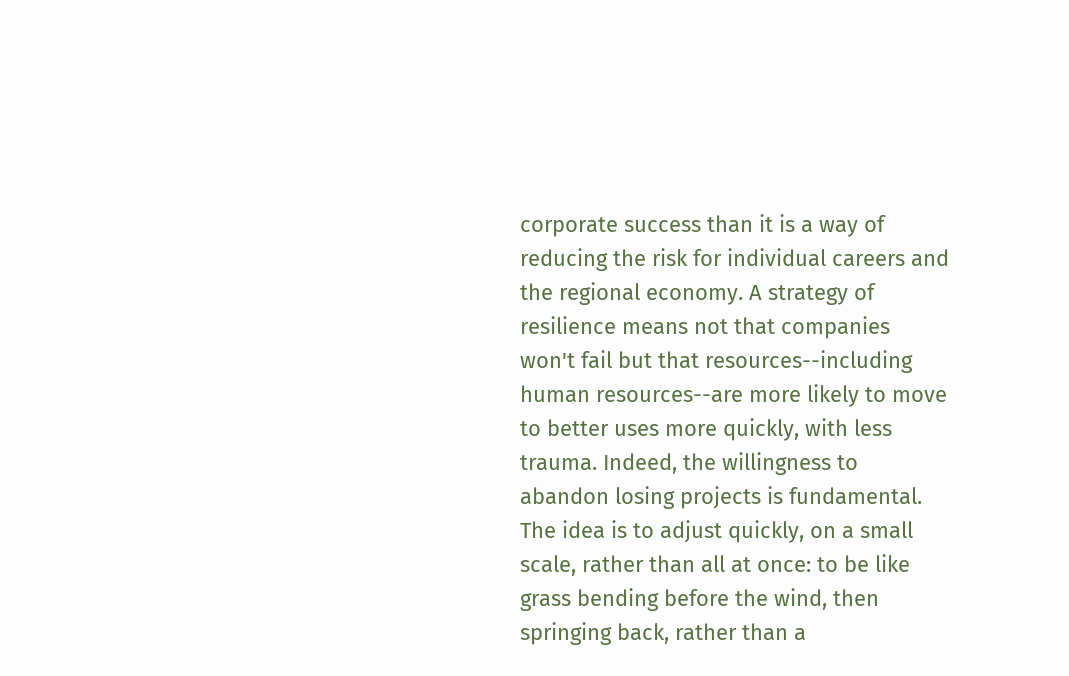corporate success than it is a way of reducing the risk for individual careers and the regional economy. A strategy of resilience means not that companies won't fail but that resources--including human resources--are more likely to move to better uses more quickly, with less trauma. Indeed, the willingness to abandon losing projects is fundamental. The idea is to adjust quickly, on a small scale, rather than all at once: to be like grass bending before the wind, then springing back, rather than a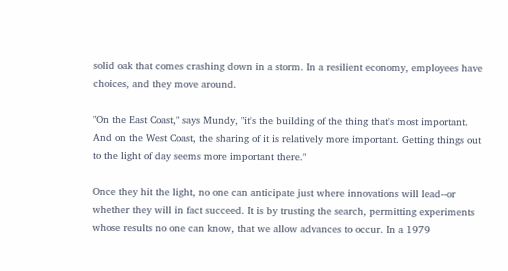solid oak that comes crashing down in a storm. In a resilient economy, employees have choices, and they move around.

"On the East Coast," says Mundy, "it's the building of the thing that's most important. And on the West Coast, the sharing of it is relatively more important. Getting things out to the light of day seems more important there."

Once they hit the light, no one can anticipate just where innovations will lead--or whether they will in fact succeed. It is by trusting the search, permitting experiments whose results no one can know, that we allow advances to occur. In a 1979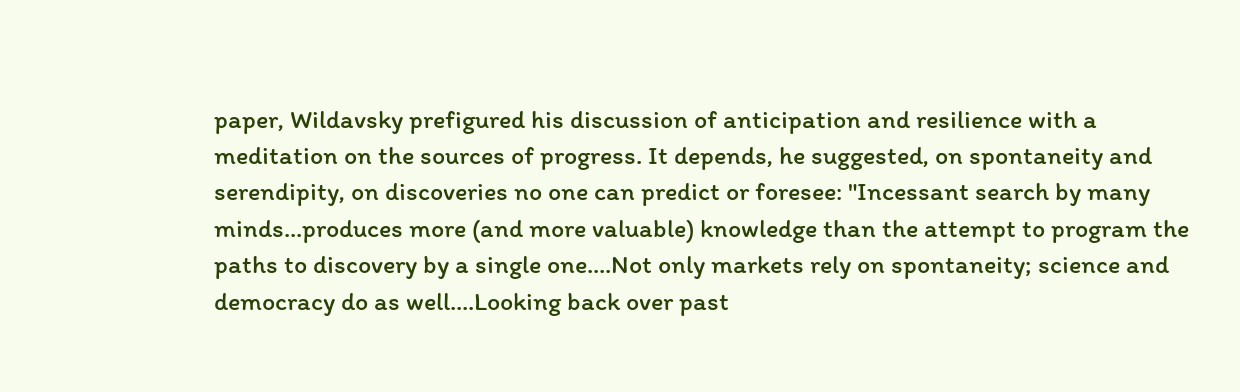paper, Wildavsky prefigured his discussion of anticipation and resilience with a meditation on the sources of progress. It depends, he suggested, on spontaneity and serendipity, on discoveries no one can predict or foresee: "Incessant search by many minds...produces more (and more valuable) knowledge than the attempt to program the paths to discovery by a single one....Not only markets rely on spontaneity; science and democracy do as well....Looking back over past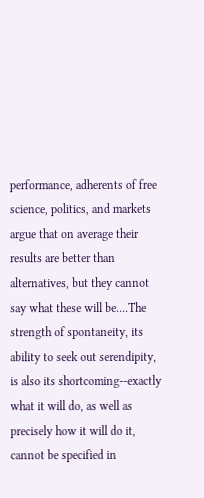performance, adherents of free science, politics, and markets argue that on average their results are better than alternatives, but they cannot say what these will be....The strength of spontaneity, its ability to seek out serendipity, is also its shortcoming--exactly what it will do, as well as precisely how it will do it, cannot be specified in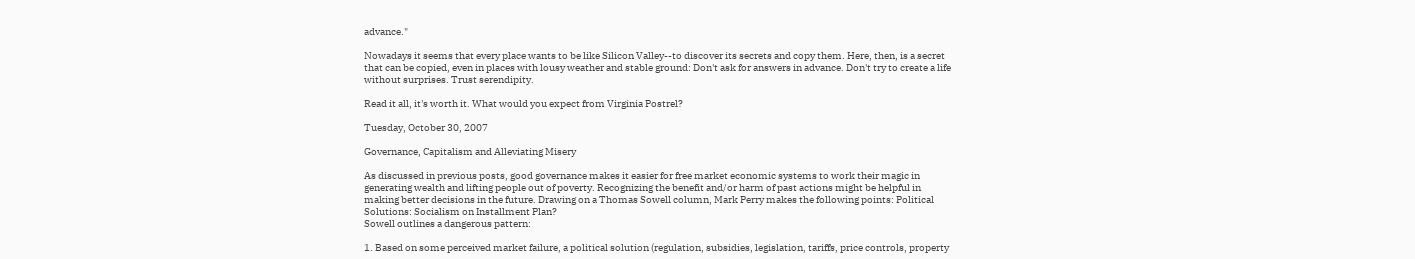advance."

Nowadays it seems that every place wants to be like Silicon Valley--to discover its secrets and copy them. Here, then, is a secret that can be copied, even in places with lousy weather and stable ground: Don't ask for answers in advance. Don't try to create a life without surprises. Trust serendipity.

Read it all, it's worth it. What would you expect from Virginia Postrel?

Tuesday, October 30, 2007

Governance, Capitalism and Alleviating Misery

As discussed in previous posts, good governance makes it easier for free market economic systems to work their magic in generating wealth and lifting people out of poverty. Recognizing the benefit and/or harm of past actions might be helpful in making better decisions in the future. Drawing on a Thomas Sowell column, Mark Perry makes the following points: Political Solutions: Socialism on Installment Plan?
Sowell outlines a dangerous pattern:

1. Based on some perceived market failure, a political solution (regulation, subsidies, legislation, tariffs, price controls, property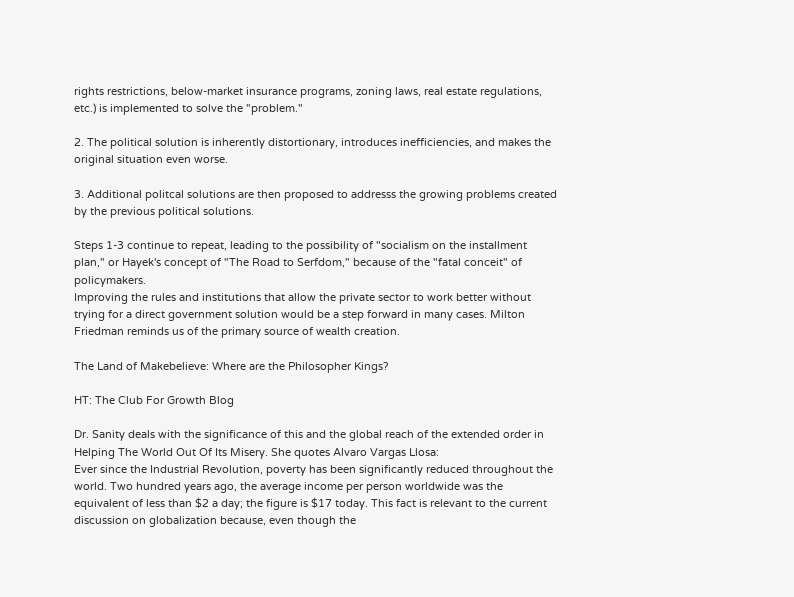rights restrictions, below-market insurance programs, zoning laws, real estate regulations, etc.) is implemented to solve the "problem."

2. The political solution is inherently distortionary, introduces inefficiencies, and makes the original situation even worse.

3. Additional politcal solutions are then proposed to addresss the growing problems created by the previous political solutions.

Steps 1-3 continue to repeat, leading to the possibility of "socialism on the installment plan," or Hayek's concept of "The Road to Serfdom," because of the "fatal conceit" of policymakers.
Improving the rules and institutions that allow the private sector to work better without trying for a direct government solution would be a step forward in many cases. Milton Friedman reminds us of the primary source of wealth creation.

The Land of Makebelieve: Where are the Philosopher Kings?

HT: The Club For Growth Blog

Dr. Sanity deals with the significance of this and the global reach of the extended order in Helping The World Out Of Its Misery. She quotes Alvaro Vargas Llosa:
Ever since the Industrial Revolution, poverty has been significantly reduced throughout the world. Two hundred years ago, the average income per person worldwide was the equivalent of less than $2 a day; the figure is $17 today. This fact is relevant to the current discussion on globalization because, even though the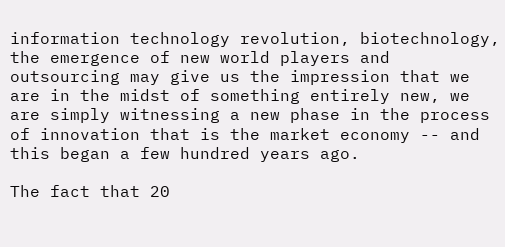information technology revolution, biotechnology, the emergence of new world players and outsourcing may give us the impression that we are in the midst of something entirely new, we are simply witnessing a new phase in the process of innovation that is the market economy -- and this began a few hundred years ago.

The fact that 20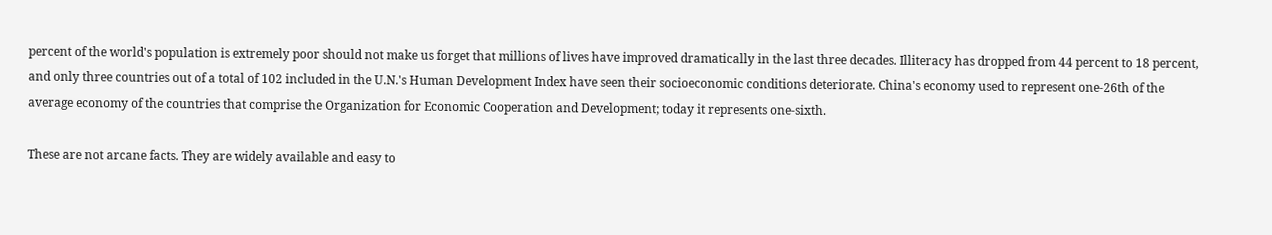percent of the world's population is extremely poor should not make us forget that millions of lives have improved dramatically in the last three decades. Illiteracy has dropped from 44 percent to 18 percent, and only three countries out of a total of 102 included in the U.N.'s Human Development Index have seen their socioeconomic conditions deteriorate. China's economy used to represent one-26th of the average economy of the countries that comprise the Organization for Economic Cooperation and Development; today it represents one-sixth.

These are not arcane facts. They are widely available and easy to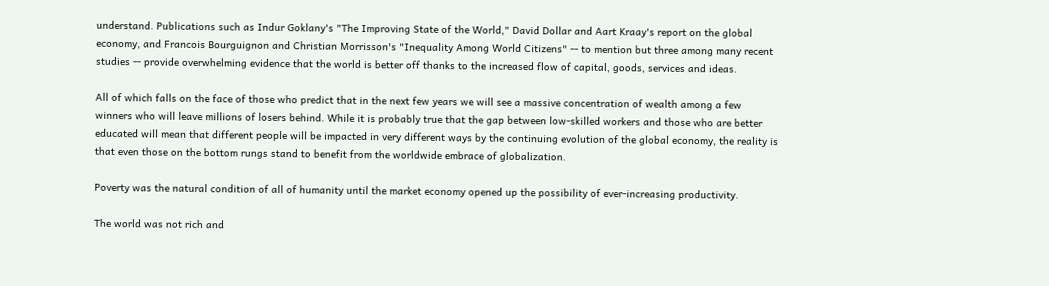understand. Publications such as Indur Goklany's "The Improving State of the World," David Dollar and Aart Kraay's report on the global economy, and Francois Bourguignon and Christian Morrisson's "Inequality Among World Citizens" -- to mention but three among many recent studies -- provide overwhelming evidence that the world is better off thanks to the increased flow of capital, goods, services and ideas.

All of which falls on the face of those who predict that in the next few years we will see a massive concentration of wealth among a few winners who will leave millions of losers behind. While it is probably true that the gap between low-skilled workers and those who are better educated will mean that different people will be impacted in very different ways by the continuing evolution of the global economy, the reality is that even those on the bottom rungs stand to benefit from the worldwide embrace of globalization.

Poverty was the natural condition of all of humanity until the market economy opened up the possibility of ever-increasing productivity.

The world was not rich and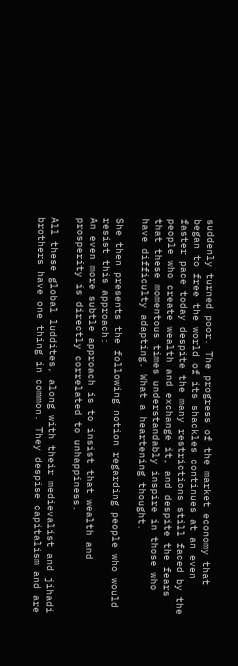suddenly turned poor. The progress of the market economy that began to free the world of its shackles continues at an even faster pace today despite the many restrictions still faced by the people who create wealth and exchange it, and despite the fears that these momentous times understandably inspire in those who have difficulty adapting. What a heartening thought.

She then presents the following notion regarding people who would resist this approach:
An even more subtle approach is to insist that wealth and prosperity is directly correlated to unhappiness.

All these global luddites, along with their medievalist and jihadi brothers have one thing in common. They despise capitalism and are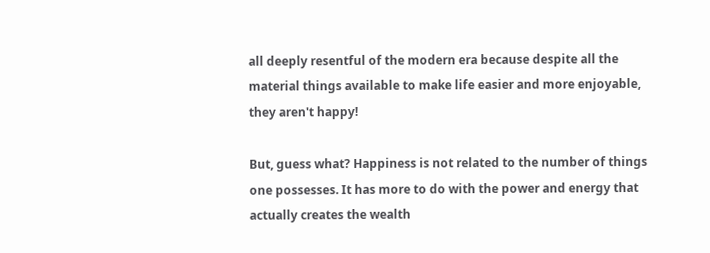all deeply resentful of the modern era because despite all the material things available to make life easier and more enjoyable, they aren't happy!

But, guess what? Happiness is not related to the number of things one possesses. It has more to do with the power and energy that actually creates the wealth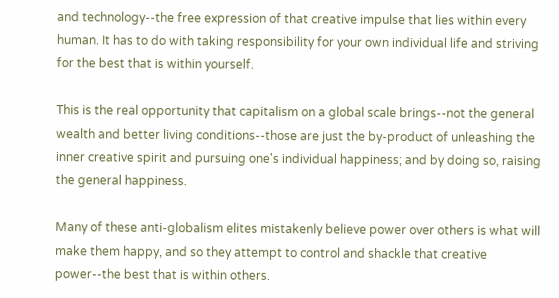and technology--the free expression of that creative impulse that lies within every human. It has to do with taking responsibility for your own individual life and striving for the best that is within yourself.

This is the real opportunity that capitalism on a global scale brings--not the general wealth and better living conditions--those are just the by-product of unleashing the inner creative spirit and pursuing one's individual happiness; and by doing so, raising the general happiness.

Many of these anti-globalism elites mistakenly believe power over others is what will make them happy, and so they attempt to control and shackle that creative power--the best that is within others.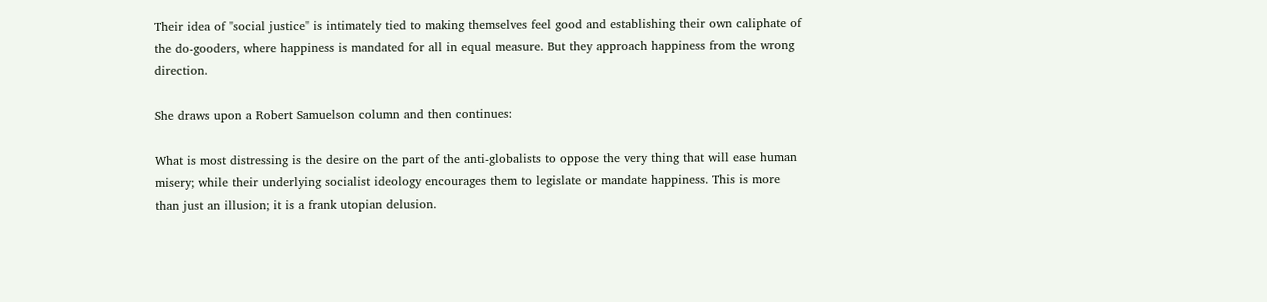Their idea of "social justice" is intimately tied to making themselves feel good and establishing their own caliphate of the do-gooders, where happiness is mandated for all in equal measure. But they approach happiness from the wrong direction.

She draws upon a Robert Samuelson column and then continues:

What is most distressing is the desire on the part of the anti-globalists to oppose the very thing that will ease human misery; while their underlying socialist ideology encourages them to legislate or mandate happiness. This is more than just an illusion; it is a frank utopian delusion.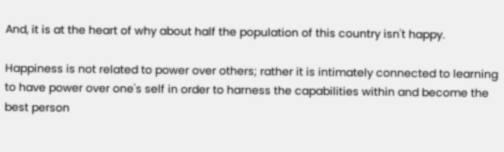And, it is at the heart of why about half the population of this country isn't happy.

Happiness is not related to power over others; rather it is intimately connected to learning to have power over one's self in order to harness the capabilities within and become the best person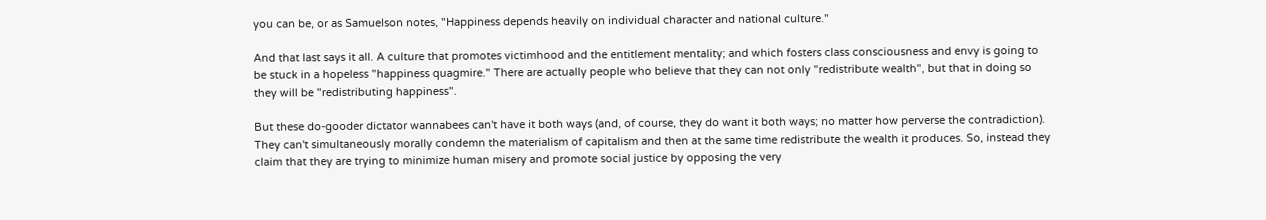you can be, or as Samuelson notes, "Happiness depends heavily on individual character and national culture."

And that last says it all. A culture that promotes victimhood and the entitlement mentality; and which fosters class consciousness and envy is going to be stuck in a hopeless "happiness quagmire." There are actually people who believe that they can not only "redistribute wealth", but that in doing so they will be "redistributing happiness".

But these do-gooder dictator wannabees can't have it both ways (and, of course, they do want it both ways; no matter how perverse the contradiction). They can't simultaneously morally condemn the materialism of capitalism and then at the same time redistribute the wealth it produces. So, instead they claim that they are trying to minimize human misery and promote social justice by opposing the very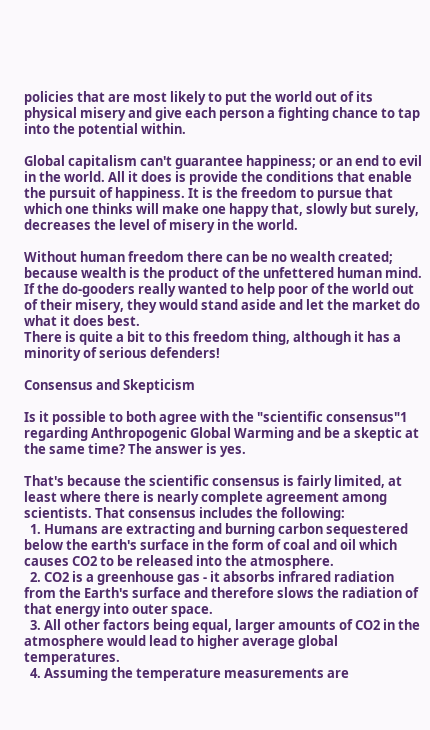policies that are most likely to put the world out of its physical misery and give each person a fighting chance to tap into the potential within.

Global capitalism can't guarantee happiness; or an end to evil in the world. All it does is provide the conditions that enable the pursuit of happiness. It is the freedom to pursue that which one thinks will make one happy that, slowly but surely, decreases the level of misery in the world.

Without human freedom there can be no wealth created; because wealth is the product of the unfettered human mind. If the do-gooders really wanted to help poor of the world out of their misery, they would stand aside and let the market do what it does best.
There is quite a bit to this freedom thing, although it has a minority of serious defenders!

Consensus and Skepticism

Is it possible to both agree with the "scientific consensus"1 regarding Anthropogenic Global Warming and be a skeptic at the same time? The answer is yes.

That's because the scientific consensus is fairly limited, at least where there is nearly complete agreement among scientists. That consensus includes the following:
  1. Humans are extracting and burning carbon sequestered below the earth's surface in the form of coal and oil which causes CO2 to be released into the atmosphere.
  2. CO2 is a greenhouse gas - it absorbs infrared radiation from the Earth's surface and therefore slows the radiation of that energy into outer space.
  3. All other factors being equal, larger amounts of CO2 in the atmosphere would lead to higher average global temperatures.
  4. Assuming the temperature measurements are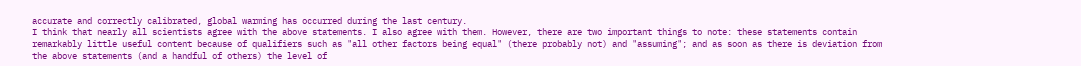accurate and correctly calibrated, global warming has occurred during the last century.
I think that nearly all scientists agree with the above statements. I also agree with them. However, there are two important things to note: these statements contain remarkably little useful content because of qualifiers such as "all other factors being equal" (there probably not) and "assuming"; and as soon as there is deviation from the above statements (and a handful of others) the level of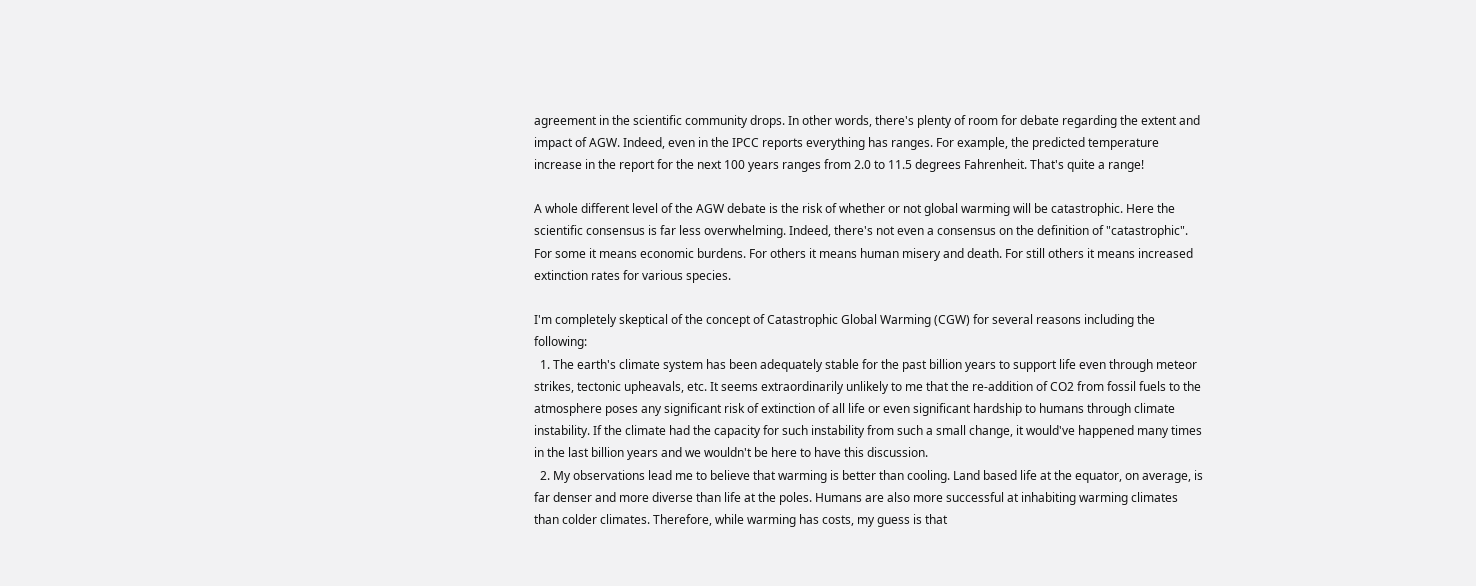agreement in the scientific community drops. In other words, there's plenty of room for debate regarding the extent and impact of AGW. Indeed, even in the IPCC reports everything has ranges. For example, the predicted temperature increase in the report for the next 100 years ranges from 2.0 to 11.5 degrees Fahrenheit. That's quite a range!

A whole different level of the AGW debate is the risk of whether or not global warming will be catastrophic. Here the scientific consensus is far less overwhelming. Indeed, there's not even a consensus on the definition of "catastrophic". For some it means economic burdens. For others it means human misery and death. For still others it means increased extinction rates for various species.

I'm completely skeptical of the concept of Catastrophic Global Warming (CGW) for several reasons including the following:
  1. The earth's climate system has been adequately stable for the past billion years to support life even through meteor strikes, tectonic upheavals, etc. It seems extraordinarily unlikely to me that the re-addition of CO2 from fossil fuels to the atmosphere poses any significant risk of extinction of all life or even significant hardship to humans through climate instability. If the climate had the capacity for such instability from such a small change, it would've happened many times in the last billion years and we wouldn't be here to have this discussion.
  2. My observations lead me to believe that warming is better than cooling. Land based life at the equator, on average, is far denser and more diverse than life at the poles. Humans are also more successful at inhabiting warming climates than colder climates. Therefore, while warming has costs, my guess is that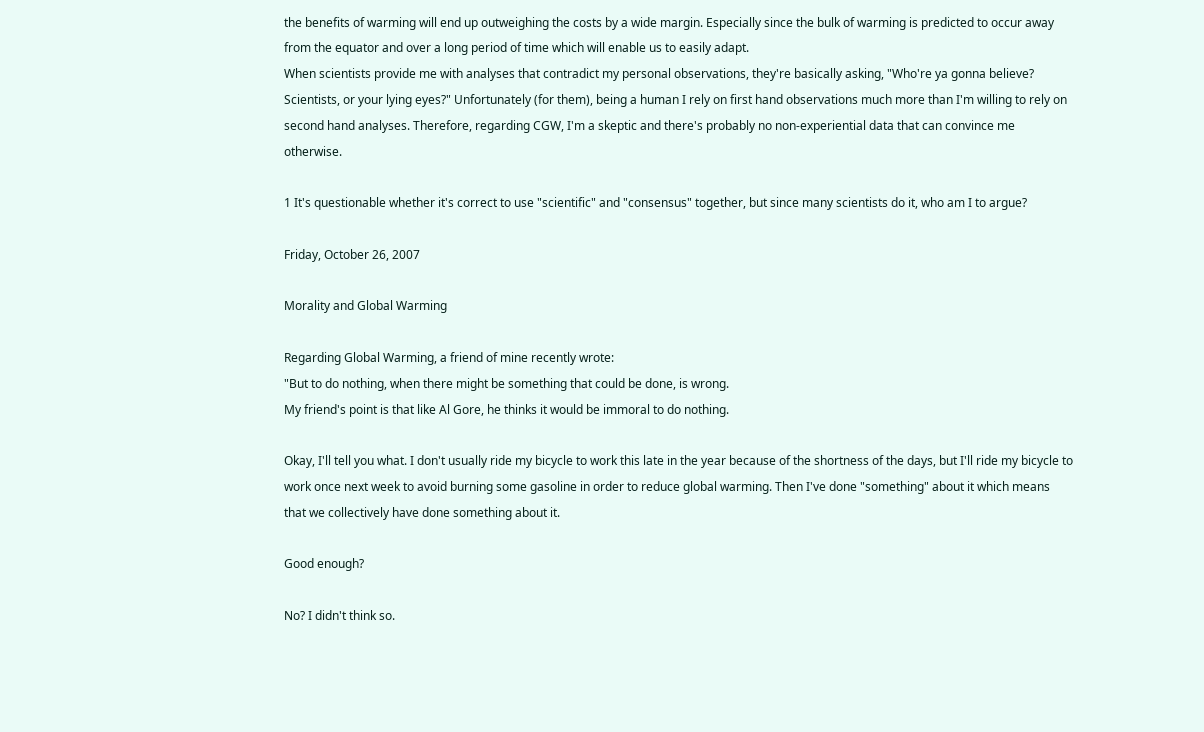the benefits of warming will end up outweighing the costs by a wide margin. Especially since the bulk of warming is predicted to occur away from the equator and over a long period of time which will enable us to easily adapt.
When scientists provide me with analyses that contradict my personal observations, they're basically asking, "Who're ya gonna believe? Scientists, or your lying eyes?" Unfortunately (for them), being a human I rely on first hand observations much more than I'm willing to rely on second hand analyses. Therefore, regarding CGW, I'm a skeptic and there's probably no non-experiential data that can convince me otherwise.

1 It's questionable whether it's correct to use "scientific" and "consensus" together, but since many scientists do it, who am I to argue?

Friday, October 26, 2007

Morality and Global Warming

Regarding Global Warming, a friend of mine recently wrote:
"But to do nothing, when there might be something that could be done, is wrong.
My friend's point is that like Al Gore, he thinks it would be immoral to do nothing.

Okay, I'll tell you what. I don't usually ride my bicycle to work this late in the year because of the shortness of the days, but I'll ride my bicycle to work once next week to avoid burning some gasoline in order to reduce global warming. Then I've done "something" about it which means that we collectively have done something about it.

Good enough?

No? I didn't think so.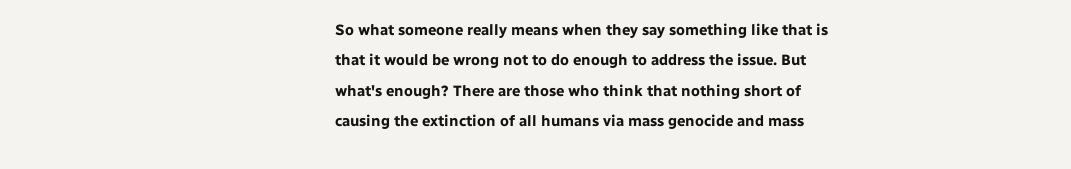So what someone really means when they say something like that is that it would be wrong not to do enough to address the issue. But what's enough? There are those who think that nothing short of causing the extinction of all humans via mass genocide and mass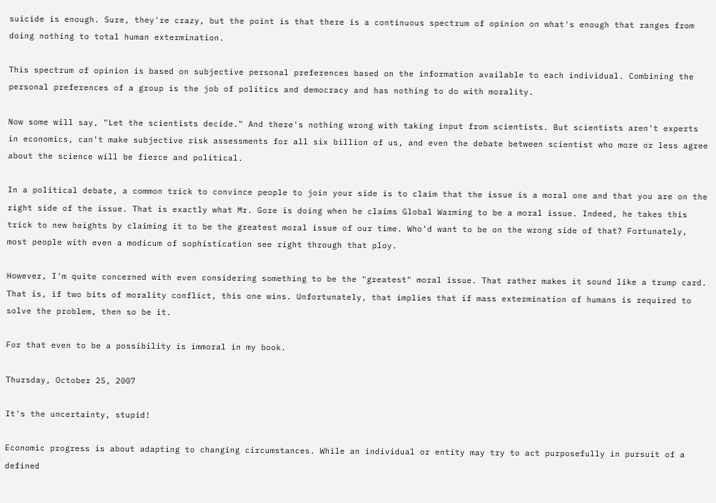suicide is enough. Sure, they're crazy, but the point is that there is a continuous spectrum of opinion on what's enough that ranges from doing nothing to total human extermination.

This spectrum of opinion is based on subjective personal preferences based on the information available to each individual. Combining the personal preferences of a group is the job of politics and democracy and has nothing to do with morality.

Now some will say, "Let the scientists decide." And there's nothing wrong with taking input from scientists. But scientists aren't experts in economics, can't make subjective risk assessments for all six billion of us, and even the debate between scientist who more or less agree about the science will be fierce and political.

In a political debate, a common trick to convince people to join your side is to claim that the issue is a moral one and that you are on the right side of the issue. That is exactly what Mr. Gore is doing when he claims Global Warming to be a moral issue. Indeed, he takes this trick to new heights by claiming it to be the greatest moral issue of our time. Who'd want to be on the wrong side of that? Fortunately, most people with even a modicum of sophistication see right through that ploy.

However, I'm quite concerned with even considering something to be the "greatest" moral issue. That rather makes it sound like a trump card. That is, if two bits of morality conflict, this one wins. Unfortunately, that implies that if mass extermination of humans is required to solve the problem, then so be it.

For that even to be a possibility is immoral in my book.

Thursday, October 25, 2007

It's the uncertainty, stupid!

Economic progress is about adapting to changing circumstances. While an individual or entity may try to act purposefully in pursuit of a defined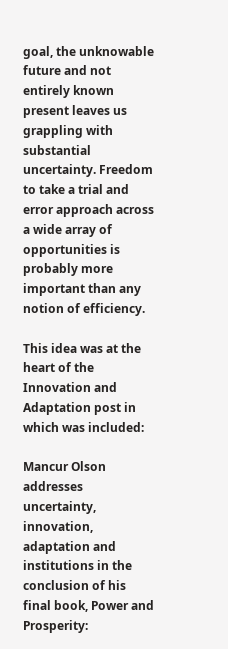goal, the unknowable future and not entirely known present leaves us grappling with substantial uncertainty. Freedom to take a trial and error approach across a wide array of opportunities is probably more important than any notion of efficiency.

This idea was at the heart of the Innovation and Adaptation post in which was included:

Mancur Olson addresses uncertainty, innovation, adaptation and institutions in the conclusion of his final book, Power and Prosperity: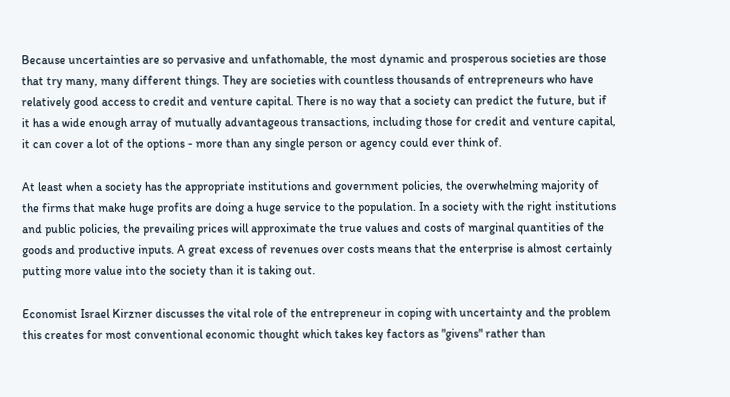Because uncertainties are so pervasive and unfathomable, the most dynamic and prosperous societies are those that try many, many different things. They are societies with countless thousands of entrepreneurs who have relatively good access to credit and venture capital. There is no way that a society can predict the future, but if it has a wide enough array of mutually advantageous transactions, including those for credit and venture capital, it can cover a lot of the options - more than any single person or agency could ever think of.

At least when a society has the appropriate institutions and government policies, the overwhelming majority of the firms that make huge profits are doing a huge service to the population. In a society with the right institutions and public policies, the prevailing prices will approximate the true values and costs of marginal quantities of the goods and productive inputs. A great excess of revenues over costs means that the enterprise is almost certainly putting more value into the society than it is taking out.

Economist Israel Kirzner discusses the vital role of the entrepreneur in coping with uncertainty and the problem this creates for most conventional economic thought which takes key factors as "givens" rather than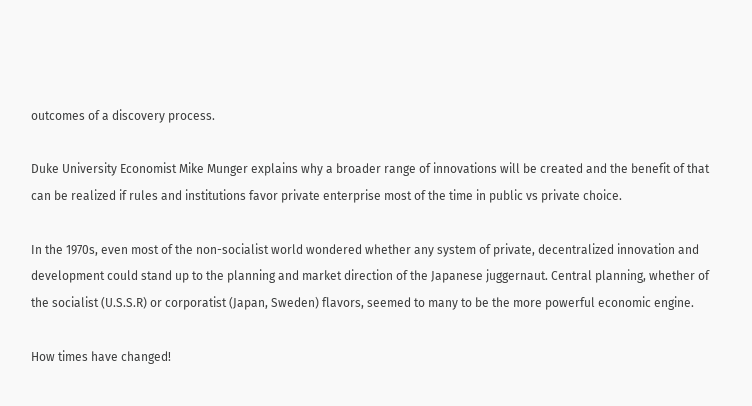outcomes of a discovery process.

Duke University Economist Mike Munger explains why a broader range of innovations will be created and the benefit of that can be realized if rules and institutions favor private enterprise most of the time in public vs private choice.

In the 1970s, even most of the non-socialist world wondered whether any system of private, decentralized innovation and development could stand up to the planning and market direction of the Japanese juggernaut. Central planning, whether of the socialist (U.S.S.R) or corporatist (Japan, Sweden) flavors, seemed to many to be the more powerful economic engine.

How times have changed!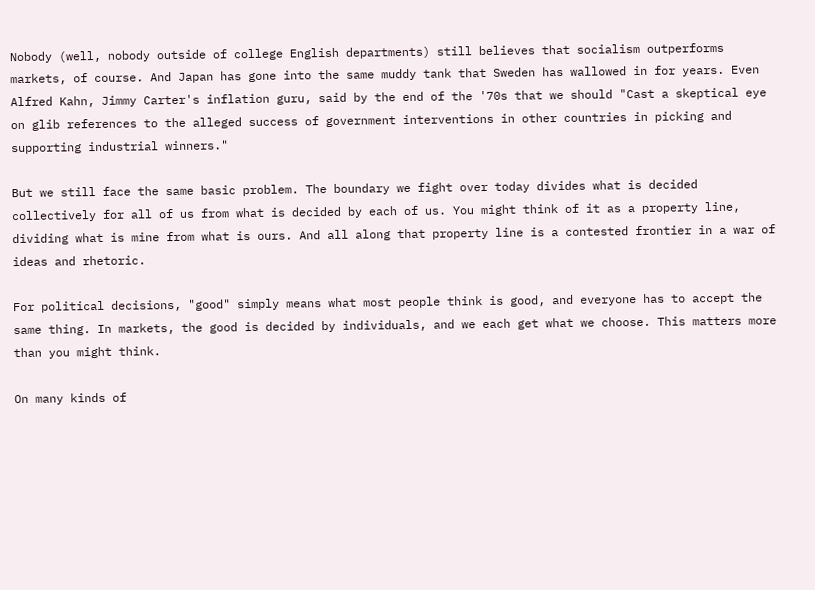Nobody (well, nobody outside of college English departments) still believes that socialism outperforms markets, of course. And Japan has gone into the same muddy tank that Sweden has wallowed in for years. Even Alfred Kahn, Jimmy Carter's inflation guru, said by the end of the '70s that we should "Cast a skeptical eye on glib references to the alleged success of government interventions in other countries in picking and supporting industrial winners."

But we still face the same basic problem. The boundary we fight over today divides what is decided collectively for all of us from what is decided by each of us. You might think of it as a property line, dividing what is mine from what is ours. And all along that property line is a contested frontier in a war of ideas and rhetoric.

For political decisions, "good" simply means what most people think is good, and everyone has to accept the same thing. In markets, the good is decided by individuals, and we each get what we choose. This matters more than you might think.

On many kinds of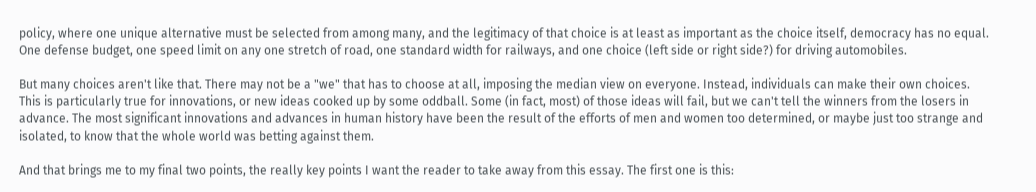policy, where one unique alternative must be selected from among many, and the legitimacy of that choice is at least as important as the choice itself, democracy has no equal. One defense budget, one speed limit on any one stretch of road, one standard width for railways, and one choice (left side or right side?) for driving automobiles.

But many choices aren't like that. There may not be a "we" that has to choose at all, imposing the median view on everyone. Instead, individuals can make their own choices. This is particularly true for innovations, or new ideas cooked up by some oddball. Some (in fact, most) of those ideas will fail, but we can't tell the winners from the losers in advance. The most significant innovations and advances in human history have been the result of the efforts of men and women too determined, or maybe just too strange and isolated, to know that the whole world was betting against them.

And that brings me to my final two points, the really key points I want the reader to take away from this essay. The first one is this: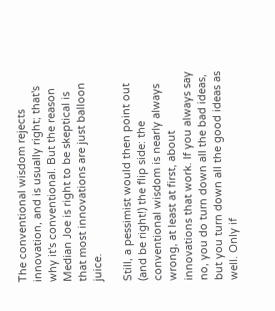The conventional wisdom rejects innovation, and is usually right; that's why it's conventional. But the reason Median Joe is right to be skeptical is that most innovations are just balloon juice.

Still, a pessimist would then point out (and be right!) the flip side: the conventional wisdom is nearly always wrong, at least at first, about innovations that work. If you always say no, you do turn down all the bad ideas, but you turn down all the good ideas as well. Only if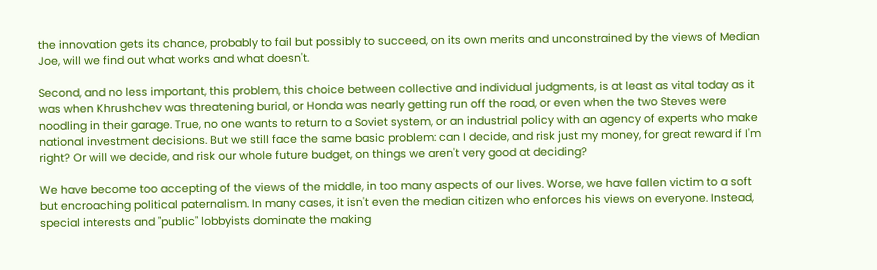the innovation gets its chance, probably to fail but possibly to succeed, on its own merits and unconstrained by the views of Median Joe, will we find out what works and what doesn't.

Second, and no less important, this problem, this choice between collective and individual judgments, is at least as vital today as it was when Khrushchev was threatening burial, or Honda was nearly getting run off the road, or even when the two Steves were noodling in their garage. True, no one wants to return to a Soviet system, or an industrial policy with an agency of experts who make national investment decisions. But we still face the same basic problem: can I decide, and risk just my money, for great reward if I'm right? Or will we decide, and risk our whole future budget, on things we aren't very good at deciding?

We have become too accepting of the views of the middle, in too many aspects of our lives. Worse, we have fallen victim to a soft but encroaching political paternalism. In many cases, it isn't even the median citizen who enforces his views on everyone. Instead, special interests and "public" lobbyists dominate the making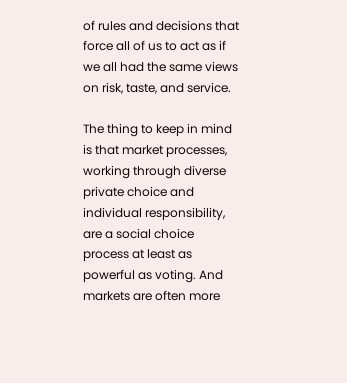of rules and decisions that force all of us to act as if we all had the same views on risk, taste, and service.

The thing to keep in mind is that market processes, working through diverse private choice and individual responsibility, are a social choice process at least as powerful as voting. And markets are often more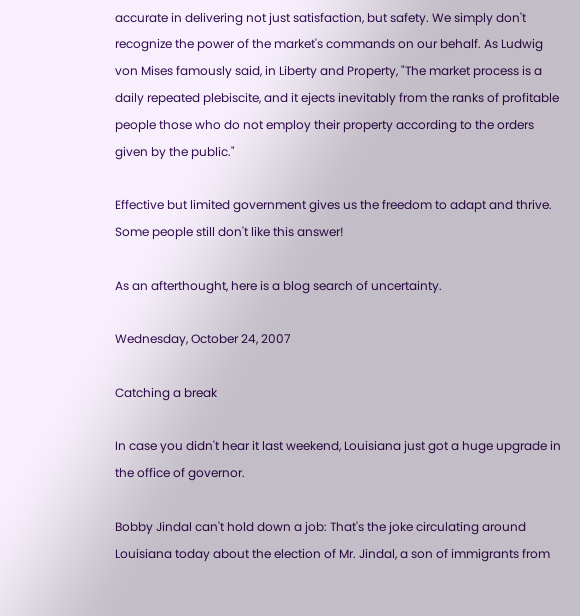accurate in delivering not just satisfaction, but safety. We simply don't recognize the power of the market's commands on our behalf. As Ludwig von Mises famously said, in Liberty and Property, "The market process is a daily repeated plebiscite, and it ejects inevitably from the ranks of profitable people those who do not employ their property according to the orders given by the public."

Effective but limited government gives us the freedom to adapt and thrive. Some people still don't like this answer!

As an afterthought, here is a blog search of uncertainty.

Wednesday, October 24, 2007

Catching a break

In case you didn't hear it last weekend, Louisiana just got a huge upgrade in the office of governor.

Bobby Jindal can't hold down a job: That's the joke circulating around Louisiana today about the election of Mr. Jindal, a son of immigrants from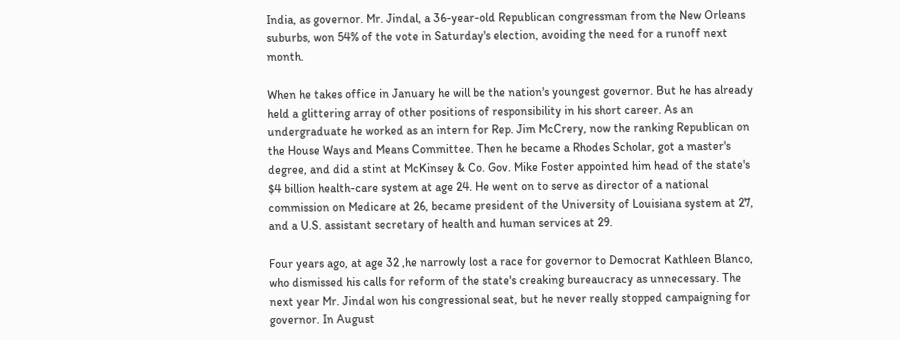India, as governor. Mr. Jindal, a 36-year-old Republican congressman from the New Orleans suburbs, won 54% of the vote in Saturday's election, avoiding the need for a runoff next month.

When he takes office in January he will be the nation's youngest governor. But he has already held a glittering array of other positions of responsibility in his short career. As an undergraduate he worked as an intern for Rep. Jim McCrery, now the ranking Republican on the House Ways and Means Committee. Then he became a Rhodes Scholar, got a master's degree, and did a stint at McKinsey & Co. Gov. Mike Foster appointed him head of the state's $4 billion health-care system at age 24. He went on to serve as director of a national commission on Medicare at 26, became president of the University of Louisiana system at 27, and a U.S. assistant secretary of health and human services at 29.

Four years ago, at age 32 ,he narrowly lost a race for governor to Democrat Kathleen Blanco, who dismissed his calls for reform of the state's creaking bureaucracy as unnecessary. The next year Mr. Jindal won his congressional seat, but he never really stopped campaigning for governor. In August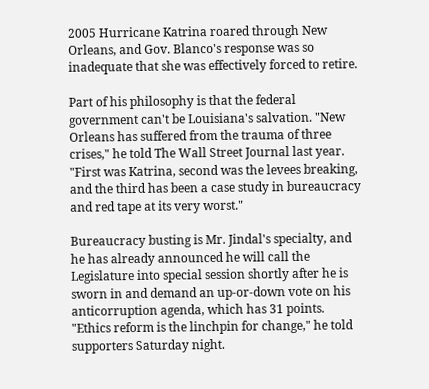2005 Hurricane Katrina roared through New Orleans, and Gov. Blanco's response was so inadequate that she was effectively forced to retire.

Part of his philosophy is that the federal government can't be Louisiana's salvation. "New Orleans has suffered from the trauma of three crises," he told The Wall Street Journal last year. "First was Katrina, second was the levees breaking, and the third has been a case study in bureaucracy and red tape at its very worst."

Bureaucracy busting is Mr. Jindal's specialty, and he has already announced he will call the Legislature into special session shortly after he is sworn in and demand an up-or-down vote on his anticorruption agenda, which has 31 points. "Ethics reform is the linchpin for change," he told supporters Saturday night.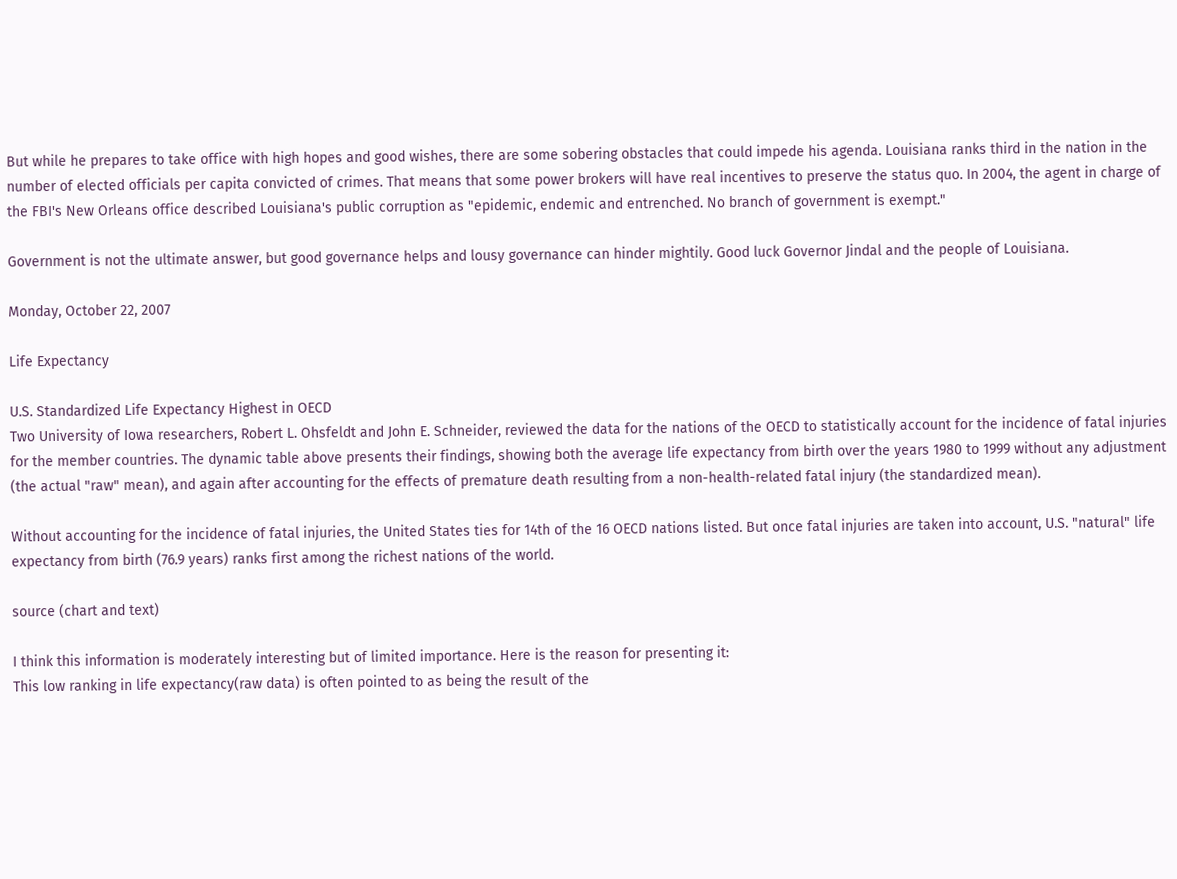But while he prepares to take office with high hopes and good wishes, there are some sobering obstacles that could impede his agenda. Louisiana ranks third in the nation in the number of elected officials per capita convicted of crimes. That means that some power brokers will have real incentives to preserve the status quo. In 2004, the agent in charge of the FBI's New Orleans office described Louisiana's public corruption as "epidemic, endemic and entrenched. No branch of government is exempt."

Government is not the ultimate answer, but good governance helps and lousy governance can hinder mightily. Good luck Governor Jindal and the people of Louisiana.

Monday, October 22, 2007

Life Expectancy

U.S. Standardized Life Expectancy Highest in OECD
Two University of Iowa researchers, Robert L. Ohsfeldt and John E. Schneider, reviewed the data for the nations of the OECD to statistically account for the incidence of fatal injuries for the member countries. The dynamic table above presents their findings, showing both the average life expectancy from birth over the years 1980 to 1999 without any adjustment (the actual "raw" mean), and again after accounting for the effects of premature death resulting from a non-health-related fatal injury (the standardized mean).

Without accounting for the incidence of fatal injuries, the United States ties for 14th of the 16 OECD nations listed. But once fatal injuries are taken into account, U.S. "natural" life expectancy from birth (76.9 years) ranks first among the richest nations of the world.

source (chart and text)

I think this information is moderately interesting but of limited importance. Here is the reason for presenting it:
This low ranking in life expectancy(raw data) is often pointed to as being the result of the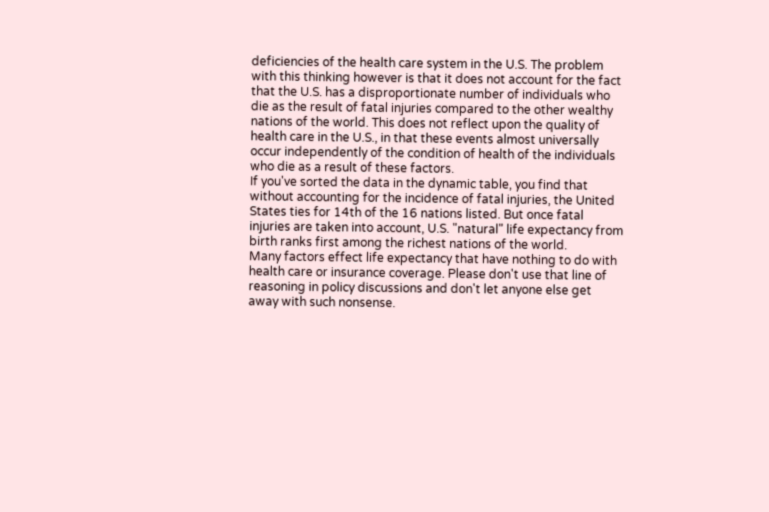deficiencies of the health care system in the U.S. The problem with this thinking however is that it does not account for the fact that the U.S. has a disproportionate number of individuals who die as the result of fatal injuries compared to the other wealthy nations of the world. This does not reflect upon the quality of health care in the U.S., in that these events almost universally occur independently of the condition of health of the individuals who die as a result of these factors.
If you've sorted the data in the dynamic table, you find that without accounting for the incidence of fatal injuries, the United States ties for 14th of the 16 nations listed. But once fatal injuries are taken into account, U.S. "natural" life expectancy from birth ranks first among the richest nations of the world.
Many factors effect life expectancy that have nothing to do with health care or insurance coverage. Please don't use that line of reasoning in policy discussions and don't let anyone else get away with such nonsense.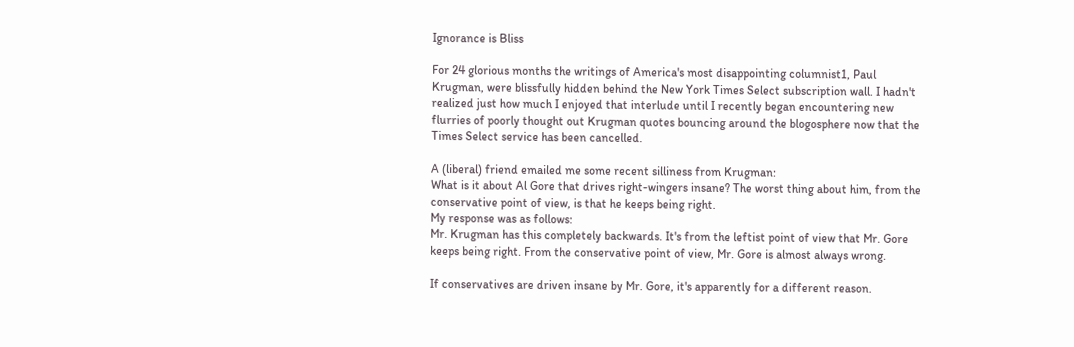Ignorance is Bliss

For 24 glorious months the writings of America's most disappointing columnist1, Paul Krugman, were blissfully hidden behind the New York Times Select subscription wall. I hadn't realized just how much I enjoyed that interlude until I recently began encountering new flurries of poorly thought out Krugman quotes bouncing around the blogosphere now that the Times Select service has been cancelled.

A (liberal) friend emailed me some recent silliness from Krugman:
What is it about Al Gore that drives right-wingers insane? The worst thing about him, from the conservative point of view, is that he keeps being right.
My response was as follows:
Mr. Krugman has this completely backwards. It's from the leftist point of view that Mr. Gore keeps being right. From the conservative point of view, Mr. Gore is almost always wrong.

If conservatives are driven insane by Mr. Gore, it's apparently for a different reason.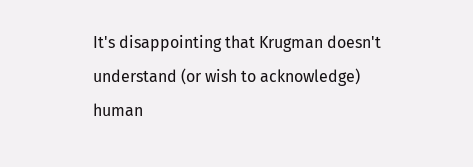It's disappointing that Krugman doesn't understand (or wish to acknowledge) human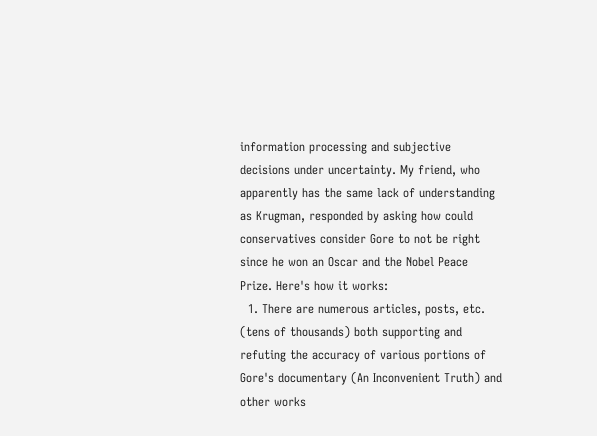information processing and subjective decisions under uncertainty. My friend, who apparently has the same lack of understanding as Krugman, responded by asking how could conservatives consider Gore to not be right since he won an Oscar and the Nobel Peace Prize. Here's how it works:
  1. There are numerous articles, posts, etc. (tens of thousands) both supporting and refuting the accuracy of various portions of Gore's documentary (An Inconvenient Truth) and other works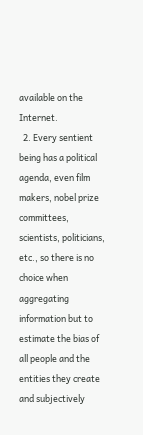available on the Internet.
  2. Every sentient being has a political agenda, even film makers, nobel prize committees, scientists, politicians, etc., so there is no choice when aggregating information but to estimate the bias of all people and the entities they create and subjectively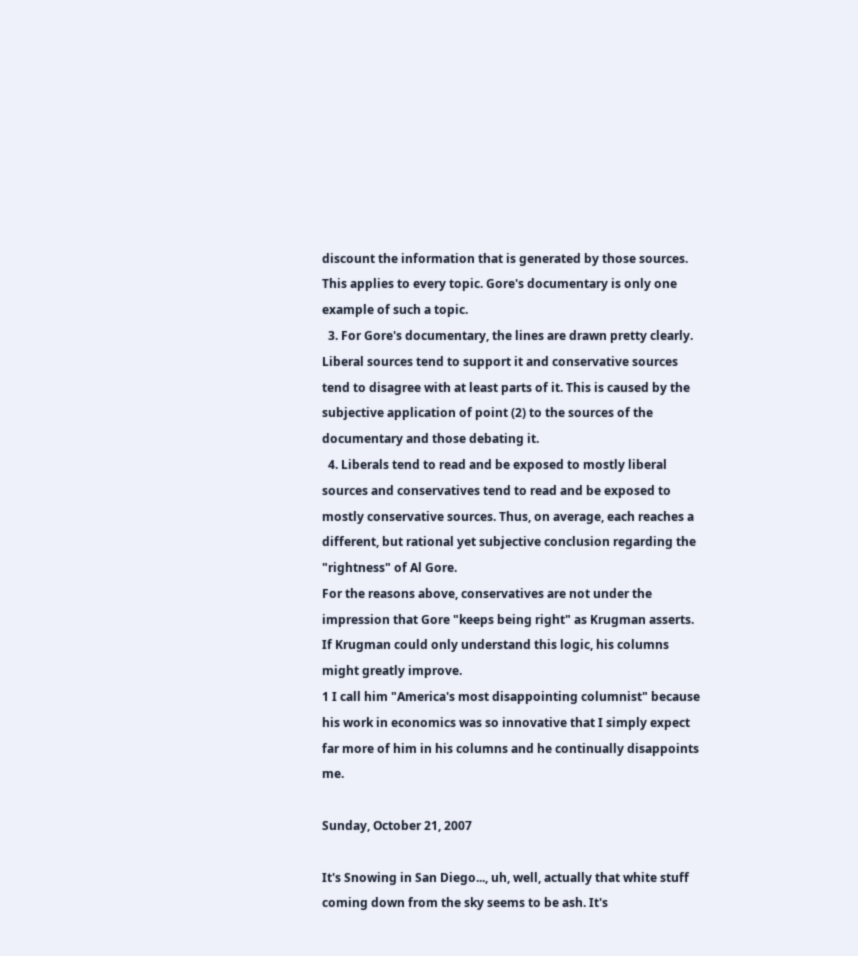discount the information that is generated by those sources. This applies to every topic. Gore's documentary is only one example of such a topic.
  3. For Gore's documentary, the lines are drawn pretty clearly. Liberal sources tend to support it and conservative sources tend to disagree with at least parts of it. This is caused by the subjective application of point (2) to the sources of the documentary and those debating it.
  4. Liberals tend to read and be exposed to mostly liberal sources and conservatives tend to read and be exposed to mostly conservative sources. Thus, on average, each reaches a different, but rational yet subjective conclusion regarding the "rightness" of Al Gore.
For the reasons above, conservatives are not under the impression that Gore "keeps being right" as Krugman asserts. If Krugman could only understand this logic, his columns might greatly improve.
1 I call him "America's most disappointing columnist" because his work in economics was so innovative that I simply expect far more of him in his columns and he continually disappoints me.

Sunday, October 21, 2007

It's Snowing in San Diego..., uh, well, actually that white stuff coming down from the sky seems to be ash. It's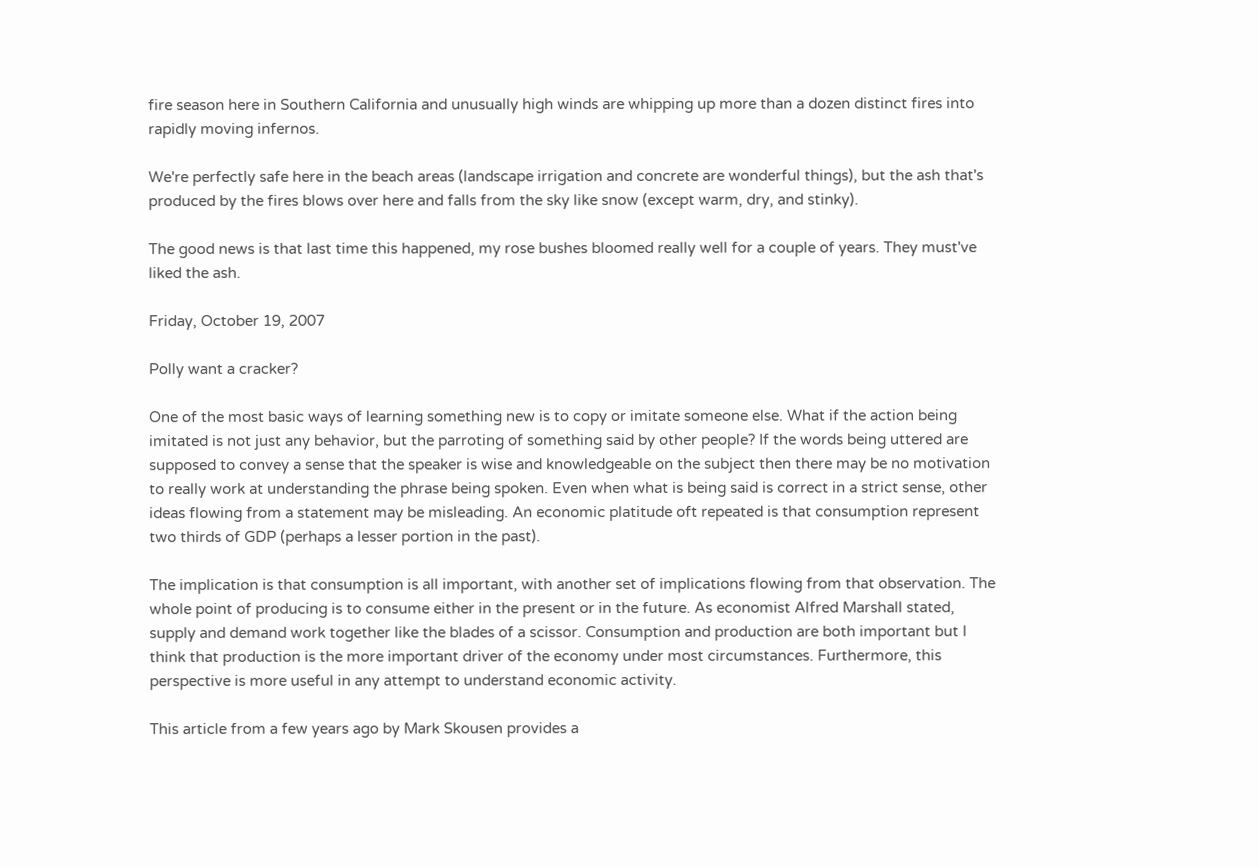fire season here in Southern California and unusually high winds are whipping up more than a dozen distinct fires into rapidly moving infernos.

We're perfectly safe here in the beach areas (landscape irrigation and concrete are wonderful things), but the ash that's produced by the fires blows over here and falls from the sky like snow (except warm, dry, and stinky).

The good news is that last time this happened, my rose bushes bloomed really well for a couple of years. They must've liked the ash.

Friday, October 19, 2007

Polly want a cracker?

One of the most basic ways of learning something new is to copy or imitate someone else. What if the action being imitated is not just any behavior, but the parroting of something said by other people? If the words being uttered are supposed to convey a sense that the speaker is wise and knowledgeable on the subject then there may be no motivation to really work at understanding the phrase being spoken. Even when what is being said is correct in a strict sense, other ideas flowing from a statement may be misleading. An economic platitude oft repeated is that consumption represent two thirds of GDP (perhaps a lesser portion in the past).

The implication is that consumption is all important, with another set of implications flowing from that observation. The whole point of producing is to consume either in the present or in the future. As economist Alfred Marshall stated, supply and demand work together like the blades of a scissor. Consumption and production are both important but I think that production is the more important driver of the economy under most circumstances. Furthermore, this perspective is more useful in any attempt to understand economic activity.

This article from a few years ago by Mark Skousen provides a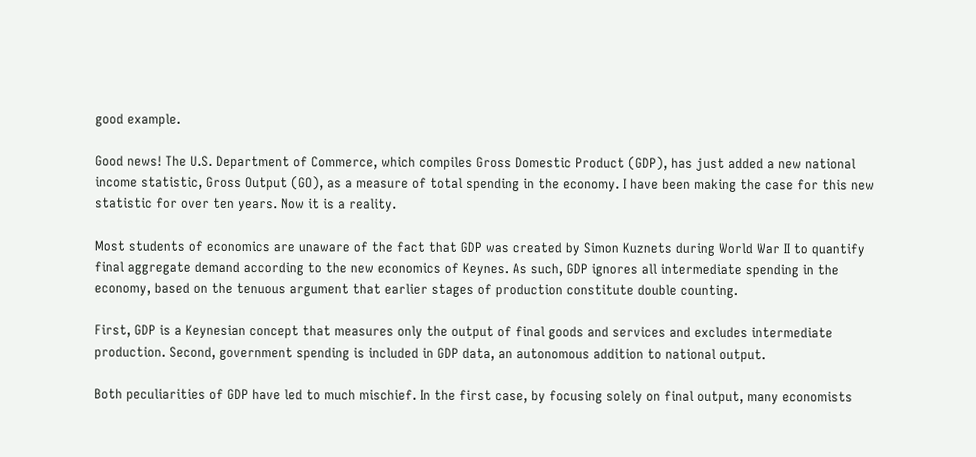good example.

Good news! The U.S. Department of Commerce, which compiles Gross Domestic Product (GDP), has just added a new national income statistic, Gross Output (GO), as a measure of total spending in the economy. I have been making the case for this new statistic for over ten years. Now it is a reality.

Most students of economics are unaware of the fact that GDP was created by Simon Kuznets during World War II to quantify final aggregate demand according to the new economics of Keynes. As such, GDP ignores all intermediate spending in the economy, based on the tenuous argument that earlier stages of production constitute double counting.

First, GDP is a Keynesian concept that measures only the output of final goods and services and excludes intermediate production. Second, government spending is included in GDP data, an autonomous addition to national output.

Both peculiarities of GDP have led to much mischief. In the first case, by focusing solely on final output, many economists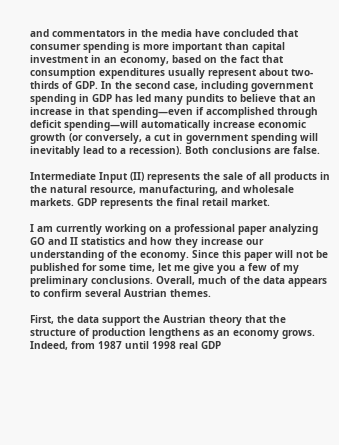and commentators in the media have concluded that consumer spending is more important than capital investment in an economy, based on the fact that consumption expenditures usually represent about two-thirds of GDP. In the second case, including government spending in GDP has led many pundits to believe that an increase in that spending—even if accomplished through deficit spending—will automatically increase economic growth (or conversely, a cut in government spending will inevitably lead to a recession). Both conclusions are false.

Intermediate Input (II) represents the sale of all products in the natural resource, manufacturing, and wholesale markets. GDP represents the final retail market.

I am currently working on a professional paper analyzing GO and II statistics and how they increase our understanding of the economy. Since this paper will not be published for some time, let me give you a few of my preliminary conclusions. Overall, much of the data appears to confirm several Austrian themes.

First, the data support the Austrian theory that the structure of production lengthens as an economy grows. Indeed, from 1987 until 1998 real GDP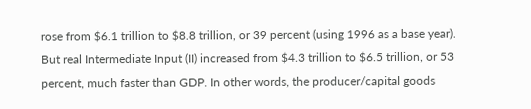rose from $6.1 trillion to $8.8 trillion, or 39 percent (using 1996 as a base year). But real Intermediate Input (II) increased from $4.3 trillion to $6.5 trillion, or 53 percent, much faster than GDP. In other words, the producer/capital goods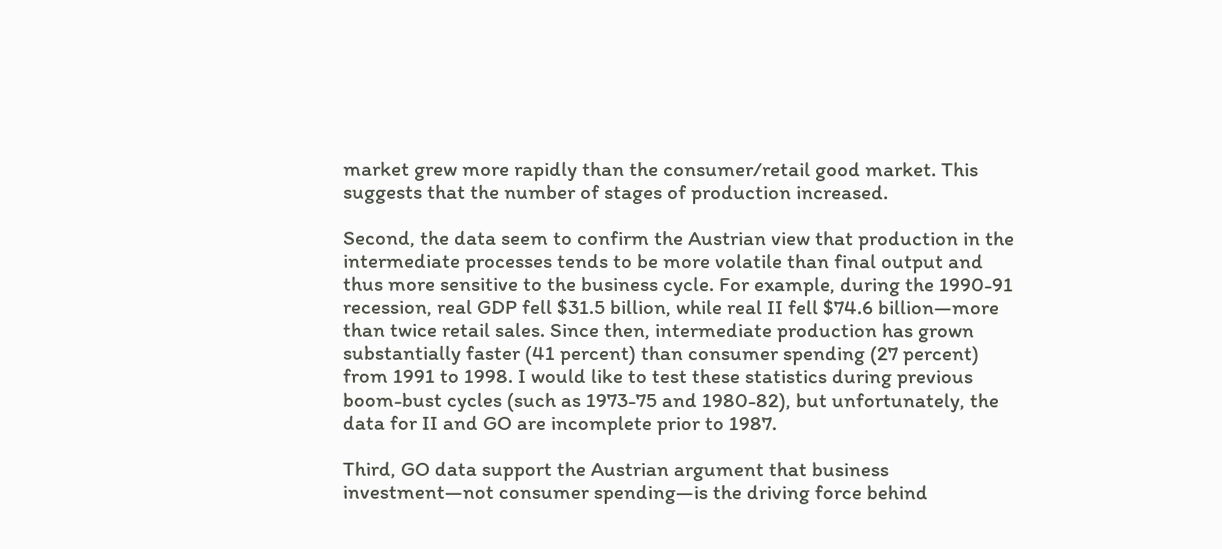market grew more rapidly than the consumer/retail good market. This suggests that the number of stages of production increased.

Second, the data seem to confirm the Austrian view that production in the intermediate processes tends to be more volatile than final output and thus more sensitive to the business cycle. For example, during the 1990-91 recession, real GDP fell $31.5 billion, while real II fell $74.6 billion—more than twice retail sales. Since then, intermediate production has grown substantially faster (41 percent) than consumer spending (27 percent) from 1991 to 1998. I would like to test these statistics during previous boom-bust cycles (such as 1973-75 and 1980-82), but unfortunately, the data for II and GO are incomplete prior to 1987.

Third, GO data support the Austrian argument that business investment—not consumer spending—is the driving force behind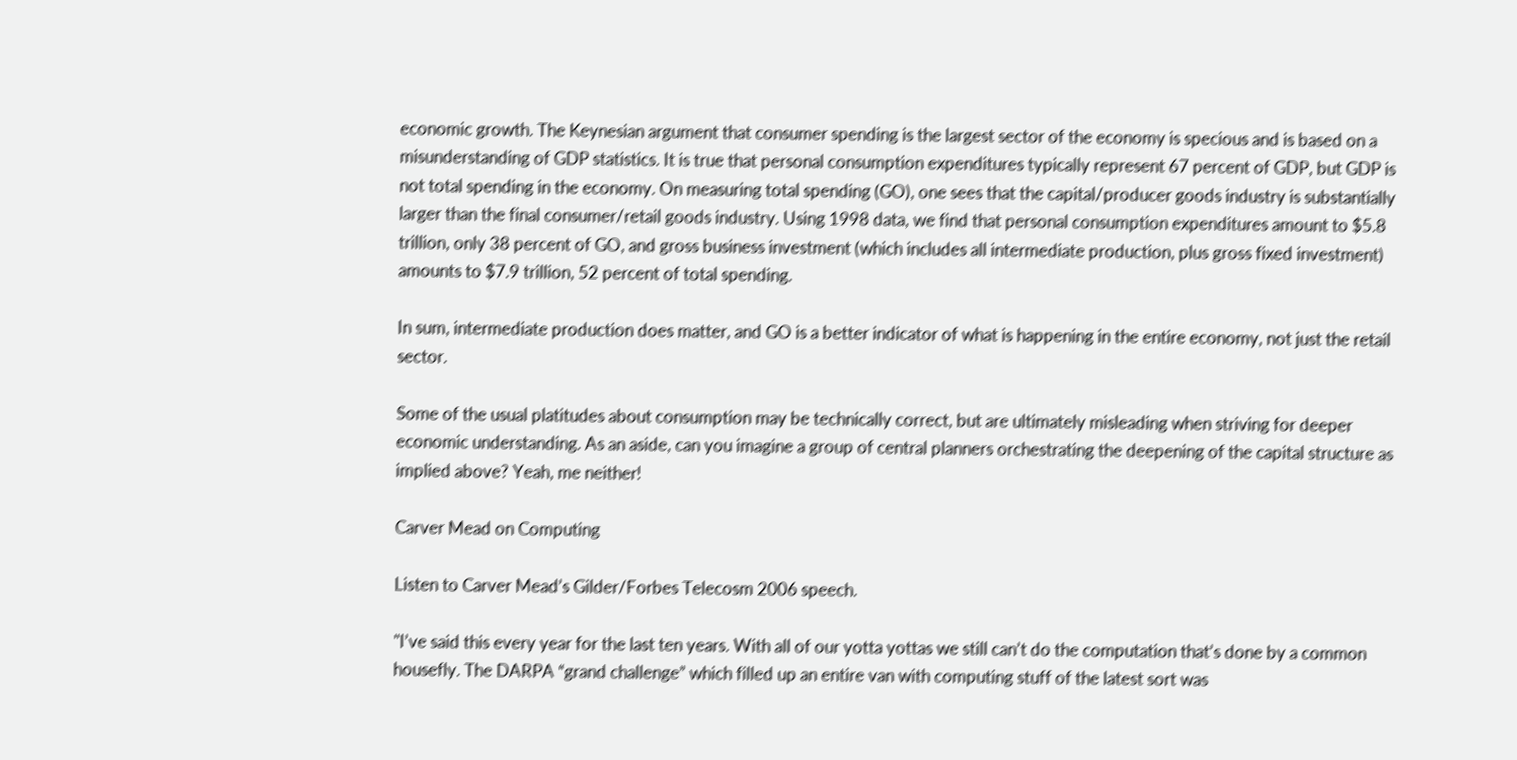economic growth. The Keynesian argument that consumer spending is the largest sector of the economy is specious and is based on a misunderstanding of GDP statistics. It is true that personal consumption expenditures typically represent 67 percent of GDP, but GDP is not total spending in the economy. On measuring total spending (GO), one sees that the capital/producer goods industry is substantially larger than the final consumer/retail goods industry. Using 1998 data, we find that personal consumption expenditures amount to $5.8 trillion, only 38 percent of GO, and gross business investment (which includes all intermediate production, plus gross fixed investment) amounts to $7.9 trillion, 52 percent of total spending.

In sum, intermediate production does matter, and GO is a better indicator of what is happening in the entire economy, not just the retail sector.

Some of the usual platitudes about consumption may be technically correct, but are ultimately misleading when striving for deeper economic understanding. As an aside, can you imagine a group of central planners orchestrating the deepening of the capital structure as implied above? Yeah, me neither!

Carver Mead on Computing

Listen to Carver Mead’s Gilder/Forbes Telecosm 2006 speech.

"I’ve said this every year for the last ten years. With all of our yotta yottas we still can’t do the computation that’s done by a common housefly. The DARPA “grand challenge” which filled up an entire van with computing stuff of the latest sort was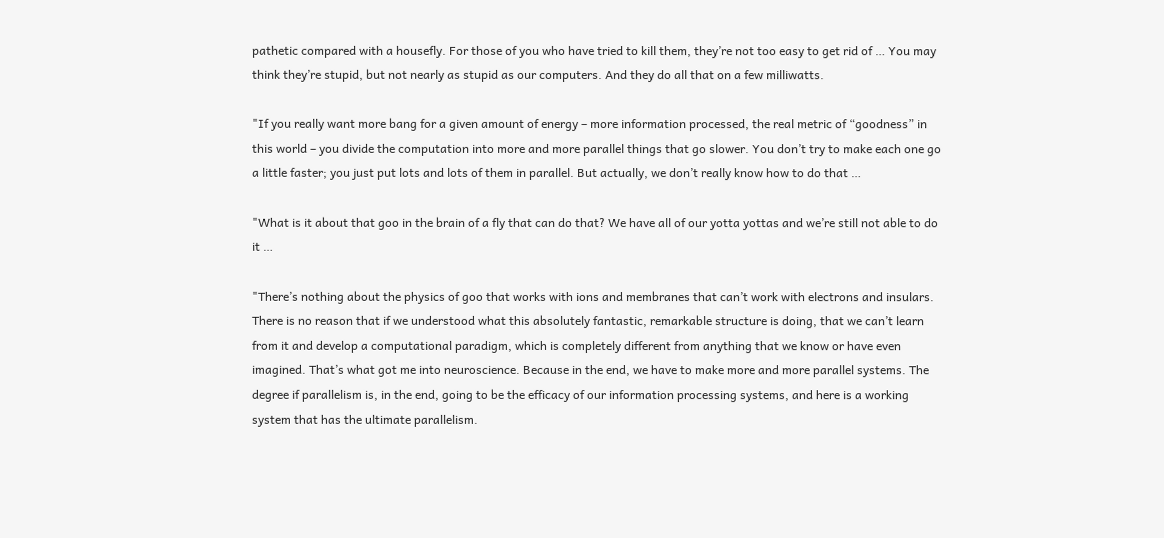pathetic compared with a housefly. For those of you who have tried to kill them, they’re not too easy to get rid of … You may think they’re stupid, but not nearly as stupid as our computers. And they do all that on a few milliwatts.

"If you really want more bang for a given amount of energy – more information processed, the real metric of “goodness” in this world – you divide the computation into more and more parallel things that go slower. You don’t try to make each one go a little faster; you just put lots and lots of them in parallel. But actually, we don’t really know how to do that …

"What is it about that goo in the brain of a fly that can do that? We have all of our yotta yottas and we’re still not able to do it …

"There’s nothing about the physics of goo that works with ions and membranes that can’t work with electrons and insulars. There is no reason that if we understood what this absolutely fantastic, remarkable structure is doing, that we can’t learn from it and develop a computational paradigm, which is completely different from anything that we know or have even imagined. That’s what got me into neuroscience. Because in the end, we have to make more and more parallel systems. The degree if parallelism is, in the end, going to be the efficacy of our information processing systems, and here is a working system that has the ultimate parallelism.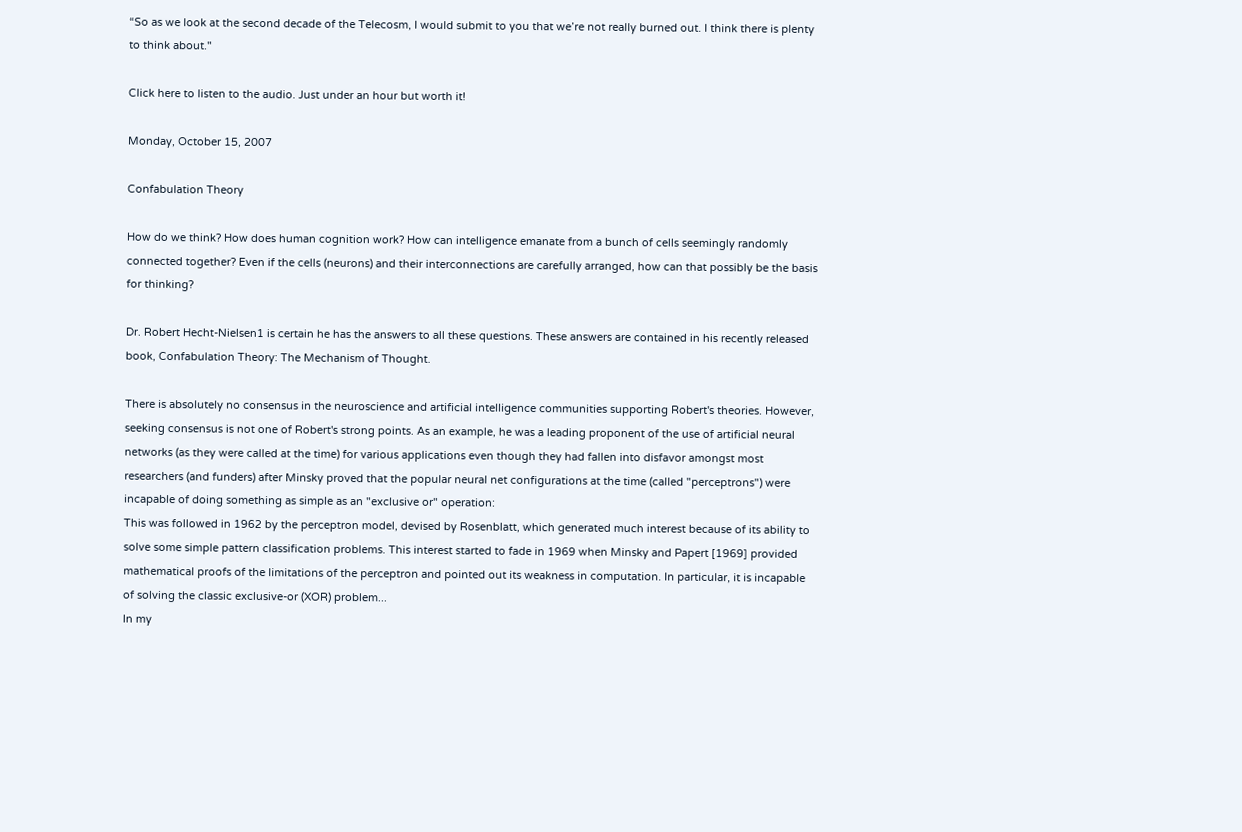“So as we look at the second decade of the Telecosm, I would submit to you that we’re not really burned out. I think there is plenty to think about."

Click here to listen to the audio. Just under an hour but worth it!

Monday, October 15, 2007

Confabulation Theory

How do we think? How does human cognition work? How can intelligence emanate from a bunch of cells seemingly randomly connected together? Even if the cells (neurons) and their interconnections are carefully arranged, how can that possibly be the basis for thinking?

Dr. Robert Hecht-Nielsen1 is certain he has the answers to all these questions. These answers are contained in his recently released book, Confabulation Theory: The Mechanism of Thought.

There is absolutely no consensus in the neuroscience and artificial intelligence communities supporting Robert's theories. However, seeking consensus is not one of Robert's strong points. As an example, he was a leading proponent of the use of artificial neural networks (as they were called at the time) for various applications even though they had fallen into disfavor amongst most researchers (and funders) after Minsky proved that the popular neural net configurations at the time (called "perceptrons") were incapable of doing something as simple as an "exclusive or" operation:
This was followed in 1962 by the perceptron model, devised by Rosenblatt, which generated much interest because of its ability to solve some simple pattern classification problems. This interest started to fade in 1969 when Minsky and Papert [1969] provided mathematical proofs of the limitations of the perceptron and pointed out its weakness in computation. In particular, it is incapable of solving the classic exclusive-or (XOR) problem...
In my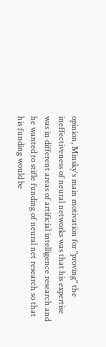opinion, Minsky's main motivation for "proving" the ineffectiveness of neural networks was that his expertise was in different areas of artificial intelligence research and he wanted to stifle funding of neural net research so that his funding would be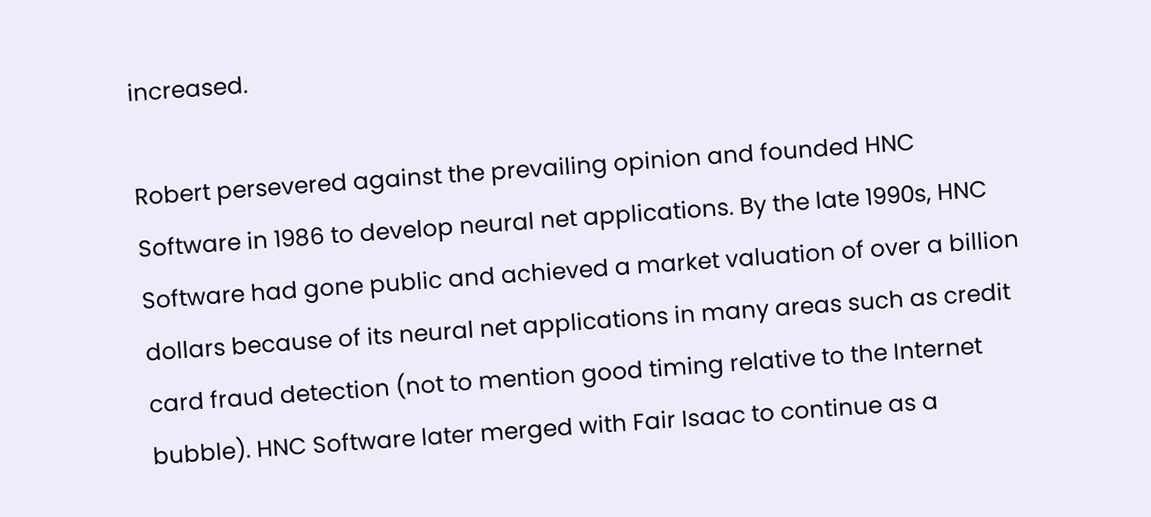increased.

Robert persevered against the prevailing opinion and founded HNC Software in 1986 to develop neural net applications. By the late 1990s, HNC Software had gone public and achieved a market valuation of over a billion dollars because of its neural net applications in many areas such as credit card fraud detection (not to mention good timing relative to the Internet bubble). HNC Software later merged with Fair Isaac to continue as a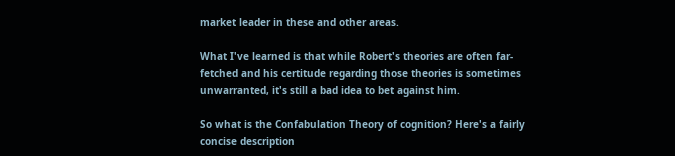market leader in these and other areas.

What I've learned is that while Robert's theories are often far-fetched and his certitude regarding those theories is sometimes unwarranted, it's still a bad idea to bet against him.

So what is the Confabulation Theory of cognition? Here's a fairly concise description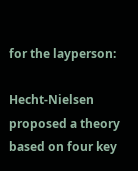for the layperson:

Hecht-Nielsen proposed a theory based on four key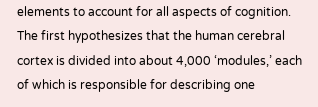elements to account for all aspects of cognition. The first hypothesizes that the human cerebral cortex is divided into about 4,000 ‘modules,’ each of which is responsible for describing one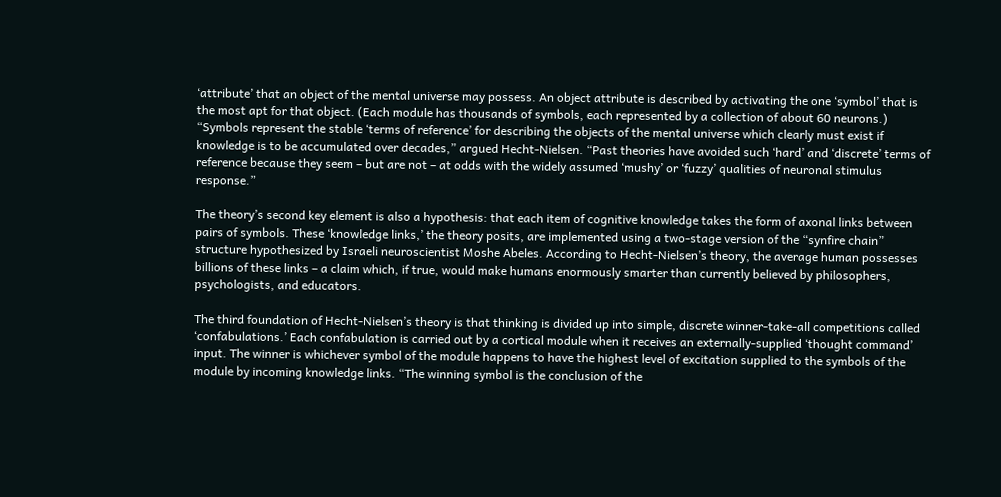‘attribute’ that an object of the mental universe may possess. An object attribute is described by activating the one ‘symbol’ that is the most apt for that object. (Each module has thousands of symbols, each represented by a collection of about 60 neurons.) “Symbols represent the stable ‘terms of reference’ for describing the objects of the mental universe which clearly must exist if knowledge is to be accumulated over decades,” argued Hecht-Nielsen. “Past theories have avoided such ‘hard’ and ‘discrete’ terms of reference because they seem – but are not – at odds with the widely assumed ‘mushy’ or ‘fuzzy’ qualities of neuronal stimulus response.”

The theory’s second key element is also a hypothesis: that each item of cognitive knowledge takes the form of axonal links between pairs of symbols. These ‘knowledge links,’ the theory posits, are implemented using a two-stage version of the “synfire chain” structure hypothesized by Israeli neuroscientist Moshe Abeles. According to Hecht-Nielsen’s theory, the average human possesses billions of these links – a claim which, if true, would make humans enormously smarter than currently believed by philosophers, psychologists, and educators.

The third foundation of Hecht-Nielsen’s theory is that thinking is divided up into simple, discrete winner-take-all competitions called ‘confabulations.’ Each confabulation is carried out by a cortical module when it receives an externally-supplied ‘thought command’ input. The winner is whichever symbol of the module happens to have the highest level of excitation supplied to the symbols of the module by incoming knowledge links. “The winning symbol is the conclusion of the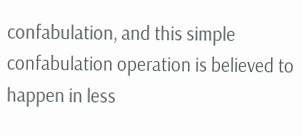confabulation, and this simple confabulation operation is believed to happen in less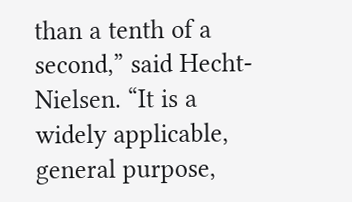than a tenth of a second,” said Hecht-Nielsen. “It is a widely applicable, general purpose,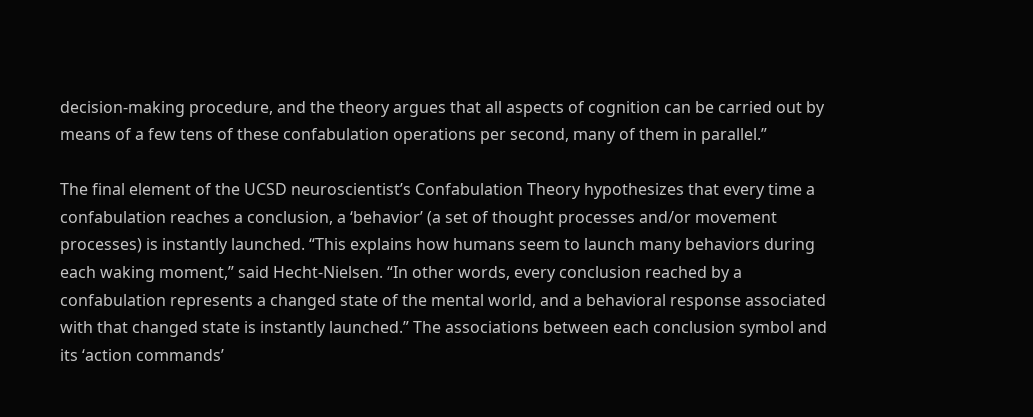decision-making procedure, and the theory argues that all aspects of cognition can be carried out by means of a few tens of these confabulation operations per second, many of them in parallel.”

The final element of the UCSD neuroscientist’s Confabulation Theory hypothesizes that every time a confabulation reaches a conclusion, a ‘behavior’ (a set of thought processes and/or movement processes) is instantly launched. “This explains how humans seem to launch many behaviors during each waking moment,” said Hecht-Nielsen. “In other words, every conclusion reached by a confabulation represents a changed state of the mental world, and a behavioral response associated with that changed state is instantly launched.” The associations between each conclusion symbol and its ‘action commands’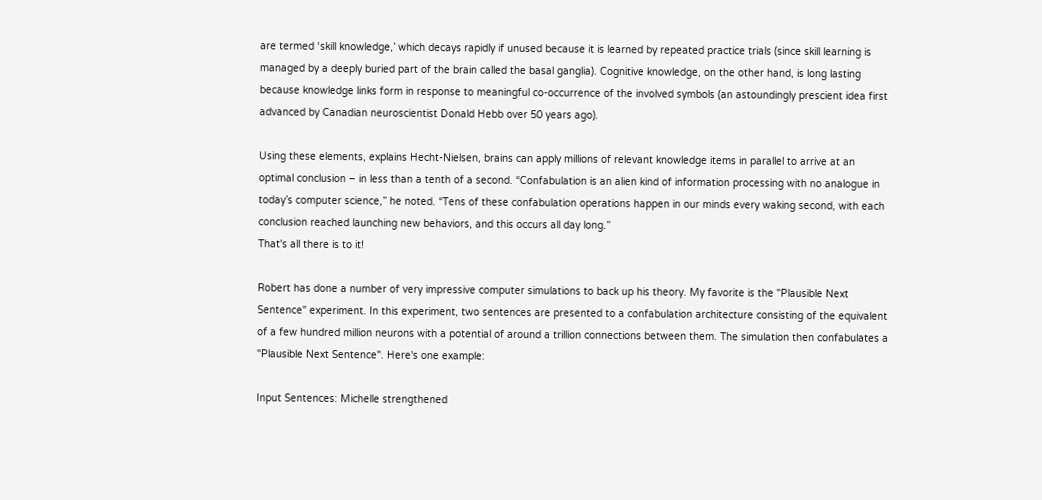are termed ‘skill knowledge,’ which decays rapidly if unused because it is learned by repeated practice trials (since skill learning is managed by a deeply buried part of the brain called the basal ganglia). Cognitive knowledge, on the other hand, is long lasting because knowledge links form in response to meaningful co-occurrence of the involved symbols (an astoundingly prescient idea first advanced by Canadian neuroscientist Donald Hebb over 50 years ago).

Using these elements, explains Hecht-Nielsen, brains can apply millions of relevant knowledge items in parallel to arrive at an optimal conclusion – in less than a tenth of a second. “Confabulation is an alien kind of information processing with no analogue in today’s computer science,” he noted. “Tens of these confabulation operations happen in our minds every waking second, with each conclusion reached launching new behaviors, and this occurs all day long.”
That's all there is to it!

Robert has done a number of very impressive computer simulations to back up his theory. My favorite is the "Plausible Next Sentence" experiment. In this experiment, two sentences are presented to a confabulation architecture consisting of the equivalent of a few hundred million neurons with a potential of around a trillion connections between them. The simulation then confabulates a "Plausible Next Sentence". Here's one example:

Input Sentences: Michelle strengthened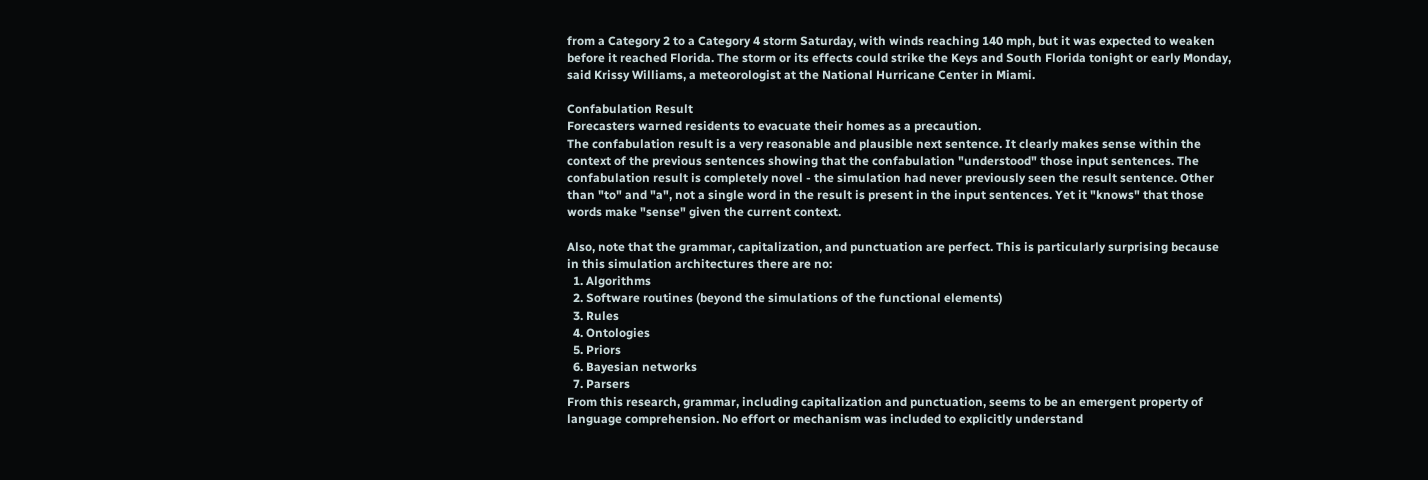from a Category 2 to a Category 4 storm Saturday, with winds reaching 140 mph, but it was expected to weaken before it reached Florida. The storm or its effects could strike the Keys and South Florida tonight or early Monday, said Krissy Williams, a meteorologist at the National Hurricane Center in Miami.

Confabulation Result
Forecasters warned residents to evacuate their homes as a precaution.
The confabulation result is a very reasonable and plausible next sentence. It clearly makes sense within the context of the previous sentences showing that the confabulation "understood" those input sentences. The confabulation result is completely novel - the simulation had never previously seen the result sentence. Other than "to" and "a", not a single word in the result is present in the input sentences. Yet it "knows" that those words make "sense" given the current context.

Also, note that the grammar, capitalization, and punctuation are perfect. This is particularly surprising because in this simulation architectures there are no:
  1. Algorithms
  2. Software routines (beyond the simulations of the functional elements)
  3. Rules
  4. Ontologies
  5. Priors
  6. Bayesian networks
  7. Parsers
From this research, grammar, including capitalization and punctuation, seems to be an emergent property of language comprehension. No effort or mechanism was included to explicitly understand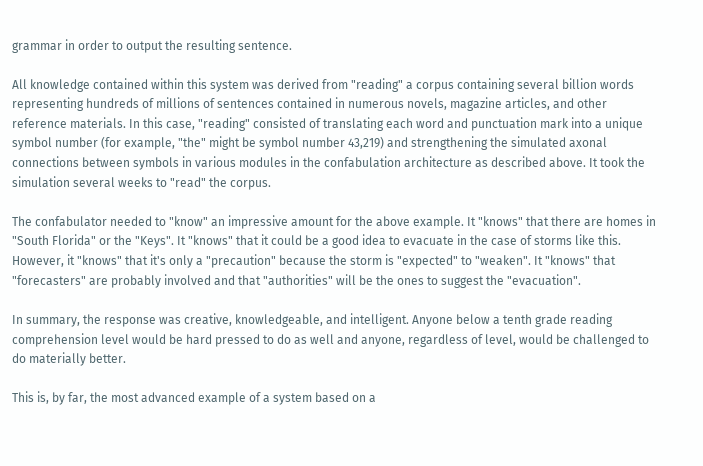grammar in order to output the resulting sentence.

All knowledge contained within this system was derived from "reading" a corpus containing several billion words representing hundreds of millions of sentences contained in numerous novels, magazine articles, and other reference materials. In this case, "reading" consisted of translating each word and punctuation mark into a unique symbol number (for example, "the" might be symbol number 43,219) and strengthening the simulated axonal connections between symbols in various modules in the confabulation architecture as described above. It took the simulation several weeks to "read" the corpus.

The confabulator needed to "know" an impressive amount for the above example. It "knows" that there are homes in "South Florida" or the "Keys". It "knows" that it could be a good idea to evacuate in the case of storms like this. However, it "knows" that it's only a "precaution" because the storm is "expected" to "weaken". It "knows" that "forecasters" are probably involved and that "authorities" will be the ones to suggest the "evacuation".

In summary, the response was creative, knowledgeable, and intelligent. Anyone below a tenth grade reading comprehension level would be hard pressed to do as well and anyone, regardless of level, would be challenged to do materially better.

This is, by far, the most advanced example of a system based on a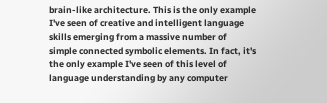brain-like architecture. This is the only example I've seen of creative and intelligent language skills emerging from a massive number of simple connected symbolic elements. In fact, it's the only example I've seen of this level of language understanding by any computer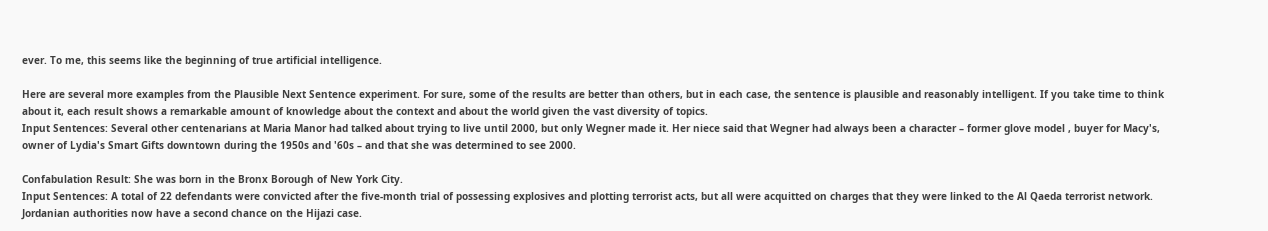ever. To me, this seems like the beginning of true artificial intelligence.

Here are several more examples from the Plausible Next Sentence experiment. For sure, some of the results are better than others, but in each case, the sentence is plausible and reasonably intelligent. If you take time to think about it, each result shows a remarkable amount of knowledge about the context and about the world given the vast diversity of topics.
Input Sentences: Several other centenarians at Maria Manor had talked about trying to live until 2000, but only Wegner made it. Her niece said that Wegner had always been a character – former glove model , buyer for Macy's, owner of Lydia's Smart Gifts downtown during the 1950s and '60s – and that she was determined to see 2000.

Confabulation Result: She was born in the Bronx Borough of New York City.
Input Sentences: A total of 22 defendants were convicted after the five-month trial of possessing explosives and plotting terrorist acts, but all were acquitted on charges that they were linked to the Al Qaeda terrorist network. Jordanian authorities now have a second chance on the Hijazi case.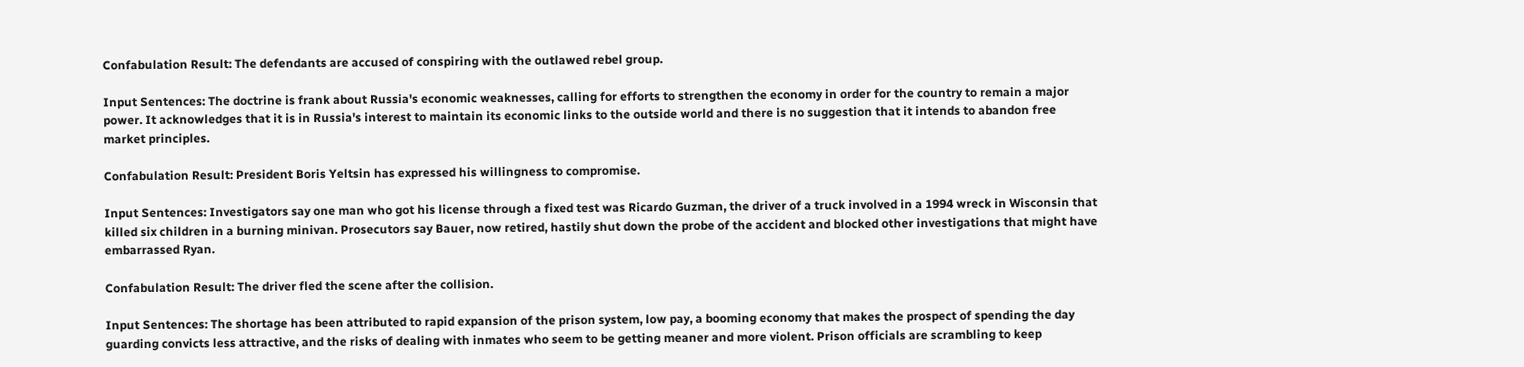Confabulation Result: The defendants are accused of conspiring with the outlawed rebel group.

Input Sentences: The doctrine is frank about Russia's economic weaknesses, calling for efforts to strengthen the economy in order for the country to remain a major power. It acknowledges that it is in Russia's interest to maintain its economic links to the outside world and there is no suggestion that it intends to abandon free market principles.

Confabulation Result: President Boris Yeltsin has expressed his willingness to compromise.

Input Sentences: Investigators say one man who got his license through a fixed test was Ricardo Guzman, the driver of a truck involved in a 1994 wreck in Wisconsin that killed six children in a burning minivan. Prosecutors say Bauer, now retired, hastily shut down the probe of the accident and blocked other investigations that might have embarrassed Ryan.

Confabulation Result: The driver fled the scene after the collision.

Input Sentences: The shortage has been attributed to rapid expansion of the prison system, low pay, a booming economy that makes the prospect of spending the day guarding convicts less attractive, and the risks of dealing with inmates who seem to be getting meaner and more violent. Prison officials are scrambling to keep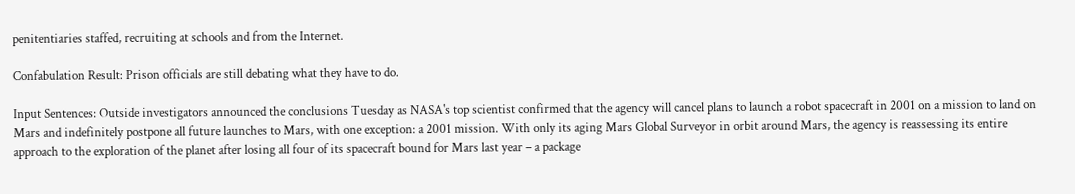penitentiaries staffed, recruiting at schools and from the Internet.

Confabulation Result: Prison officials are still debating what they have to do.

Input Sentences: Outside investigators announced the conclusions Tuesday as NASA's top scientist confirmed that the agency will cancel plans to launch a robot spacecraft in 2001 on a mission to land on Mars and indefinitely postpone all future launches to Mars, with one exception: a 2001 mission. With only its aging Mars Global Surveyor in orbit around Mars, the agency is reassessing its entire approach to the exploration of the planet after losing all four of its spacecraft bound for Mars last year – a package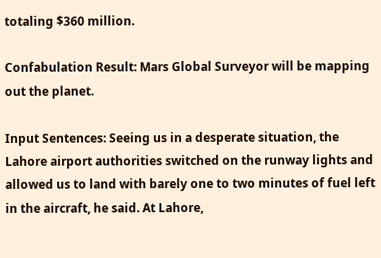totaling $360 million.

Confabulation Result: Mars Global Surveyor will be mapping out the planet.

Input Sentences: Seeing us in a desperate situation, the Lahore airport authorities switched on the runway lights and allowed us to land with barely one to two minutes of fuel left in the aircraft, he said. At Lahore,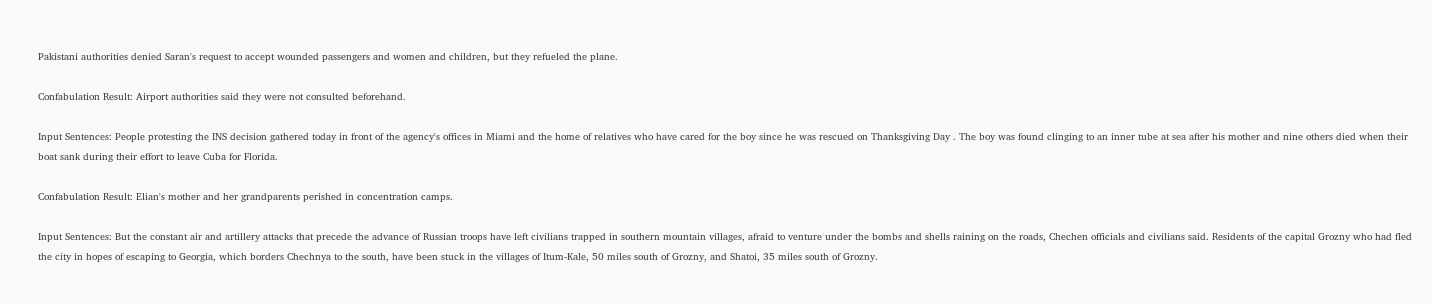Pakistani authorities denied Saran's request to accept wounded passengers and women and children, but they refueled the plane.

Confabulation Result: Airport authorities said they were not consulted beforehand.

Input Sentences: People protesting the INS decision gathered today in front of the agency's offices in Miami and the home of relatives who have cared for the boy since he was rescued on Thanksgiving Day . The boy was found clinging to an inner tube at sea after his mother and nine others died when their boat sank during their effort to leave Cuba for Florida.

Confabulation Result: Elian's mother and her grandparents perished in concentration camps.

Input Sentences: But the constant air and artillery attacks that precede the advance of Russian troops have left civilians trapped in southern mountain villages, afraid to venture under the bombs and shells raining on the roads, Chechen officials and civilians said. Residents of the capital Grozny who had fled the city in hopes of escaping to Georgia, which borders Chechnya to the south, have been stuck in the villages of Itum-Kale, 50 miles south of Grozny, and Shatoi, 35 miles south of Grozny.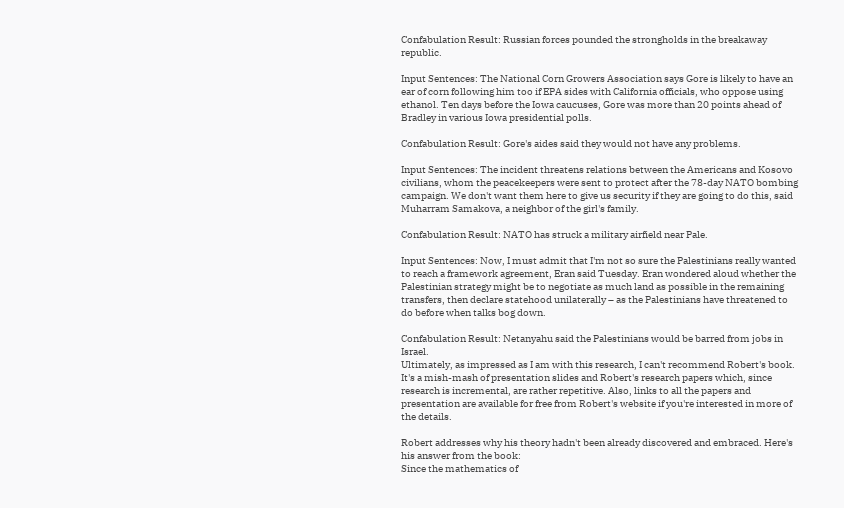Confabulation Result: Russian forces pounded the strongholds in the breakaway republic.

Input Sentences: The National Corn Growers Association says Gore is likely to have an ear of corn following him too if EPA sides with California officials, who oppose using ethanol. Ten days before the Iowa caucuses, Gore was more than 20 points ahead of Bradley in various Iowa presidential polls.

Confabulation Result: Gore's aides said they would not have any problems.

Input Sentences: The incident threatens relations between the Americans and Kosovo civilians, whom the peacekeepers were sent to protect after the 78-day NATO bombing campaign. We don't want them here to give us security if they are going to do this, said Muharram Samakova, a neighbor of the girl's family.

Confabulation Result: NATO has struck a military airfield near Pale.

Input Sentences: Now, I must admit that I'm not so sure the Palestinians really wanted to reach a framework agreement, Eran said Tuesday. Eran wondered aloud whether the Palestinian strategy might be to negotiate as much land as possible in the remaining transfers, then declare statehood unilaterally – as the Palestinians have threatened to do before when talks bog down.

Confabulation Result: Netanyahu said the Palestinians would be barred from jobs in Israel.
Ultimately, as impressed as I am with this research, I can't recommend Robert's book. It's a mish-mash of presentation slides and Robert's research papers which, since research is incremental, are rather repetitive. Also, links to all the papers and presentation are available for free from Robert's website if you're interested in more of the details.

Robert addresses why his theory hadn't been already discovered and embraced. Here's his answer from the book:
Since the mathematics of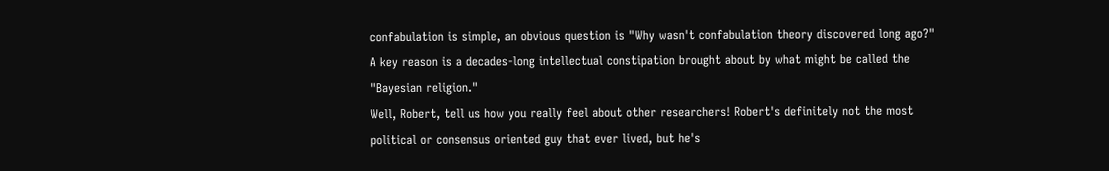confabulation is simple, an obvious question is "Why wasn't confabulation theory discovered long ago?" A key reason is a decades-long intellectual constipation brought about by what might be called the "Bayesian religion."
Well, Robert, tell us how you really feel about other researchers! Robert's definitely not the most political or consensus oriented guy that ever lived, but he's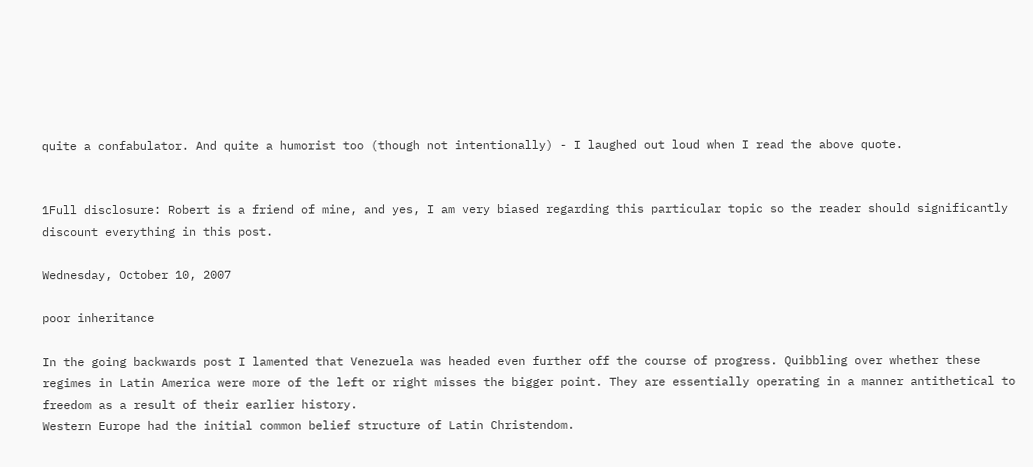quite a confabulator. And quite a humorist too (though not intentionally) - I laughed out loud when I read the above quote.


1Full disclosure: Robert is a friend of mine, and yes, I am very biased regarding this particular topic so the reader should significantly discount everything in this post.

Wednesday, October 10, 2007

poor inheritance

In the going backwards post I lamented that Venezuela was headed even further off the course of progress. Quibbling over whether these regimes in Latin America were more of the left or right misses the bigger point. They are essentially operating in a manner antithetical to freedom as a result of their earlier history.
Western Europe had the initial common belief structure of Latin Christendom.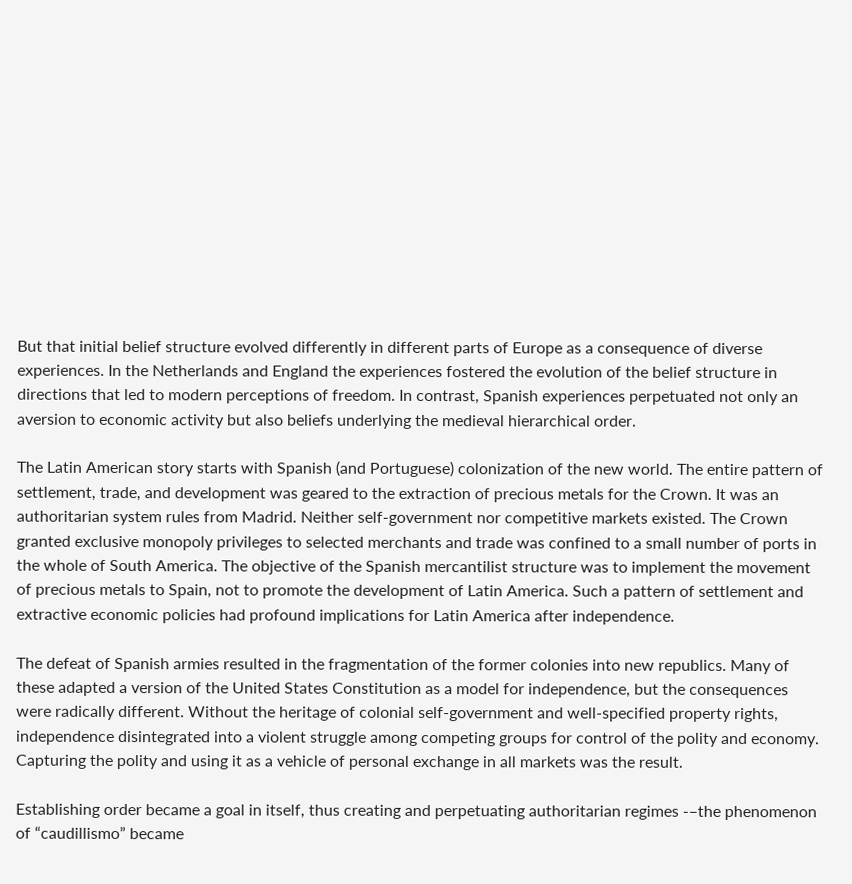But that initial belief structure evolved differently in different parts of Europe as a consequence of diverse experiences. In the Netherlands and England the experiences fostered the evolution of the belief structure in directions that led to modern perceptions of freedom. In contrast, Spanish experiences perpetuated not only an aversion to economic activity but also beliefs underlying the medieval hierarchical order.

The Latin American story starts with Spanish (and Portuguese) colonization of the new world. The entire pattern of settlement, trade, and development was geared to the extraction of precious metals for the Crown. It was an authoritarian system rules from Madrid. Neither self-government nor competitive markets existed. The Crown granted exclusive monopoly privileges to selected merchants and trade was confined to a small number of ports in the whole of South America. The objective of the Spanish mercantilist structure was to implement the movement of precious metals to Spain, not to promote the development of Latin America. Such a pattern of settlement and extractive economic policies had profound implications for Latin America after independence.

The defeat of Spanish armies resulted in the fragmentation of the former colonies into new republics. Many of these adapted a version of the United States Constitution as a model for independence, but the consequences were radically different. Without the heritage of colonial self-government and well-specified property rights, independence disintegrated into a violent struggle among competing groups for control of the polity and economy. Capturing the polity and using it as a vehicle of personal exchange in all markets was the result.

Establishing order became a goal in itself, thus creating and perpetuating authoritarian regimes -–the phenomenon of “caudillismo” became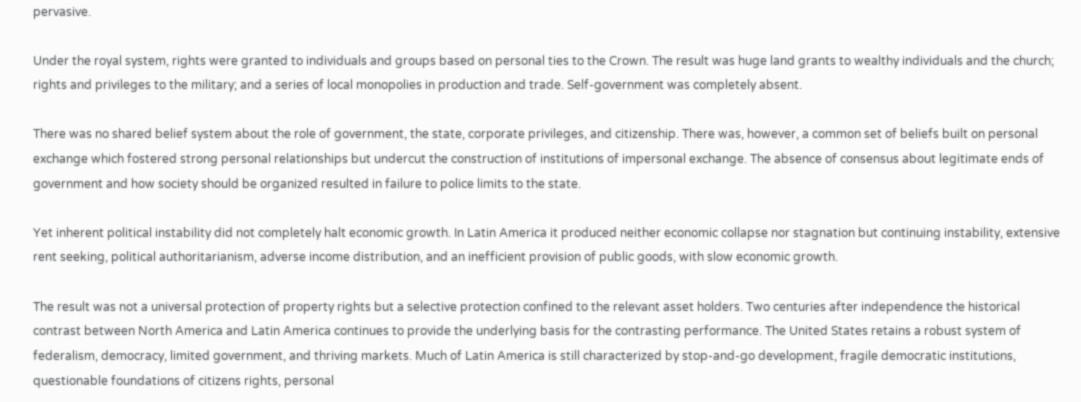pervasive.

Under the royal system, rights were granted to individuals and groups based on personal ties to the Crown. The result was huge land grants to wealthy individuals and the church; rights and privileges to the military; and a series of local monopolies in production and trade. Self-government was completely absent.

There was no shared belief system about the role of government, the state, corporate privileges, and citizenship. There was, however, a common set of beliefs built on personal exchange which fostered strong personal relationships but undercut the construction of institutions of impersonal exchange. The absence of consensus about legitimate ends of government and how society should be organized resulted in failure to police limits to the state.

Yet inherent political instability did not completely halt economic growth. In Latin America it produced neither economic collapse nor stagnation but continuing instability, extensive rent seeking, political authoritarianism, adverse income distribution, and an inefficient provision of public goods, with slow economic growth.

The result was not a universal protection of property rights but a selective protection confined to the relevant asset holders. Two centuries after independence the historical contrast between North America and Latin America continues to provide the underlying basis for the contrasting performance. The United States retains a robust system of federalism, democracy, limited government, and thriving markets. Much of Latin America is still characterized by stop-and-go development, fragile democratic institutions, questionable foundations of citizens rights, personal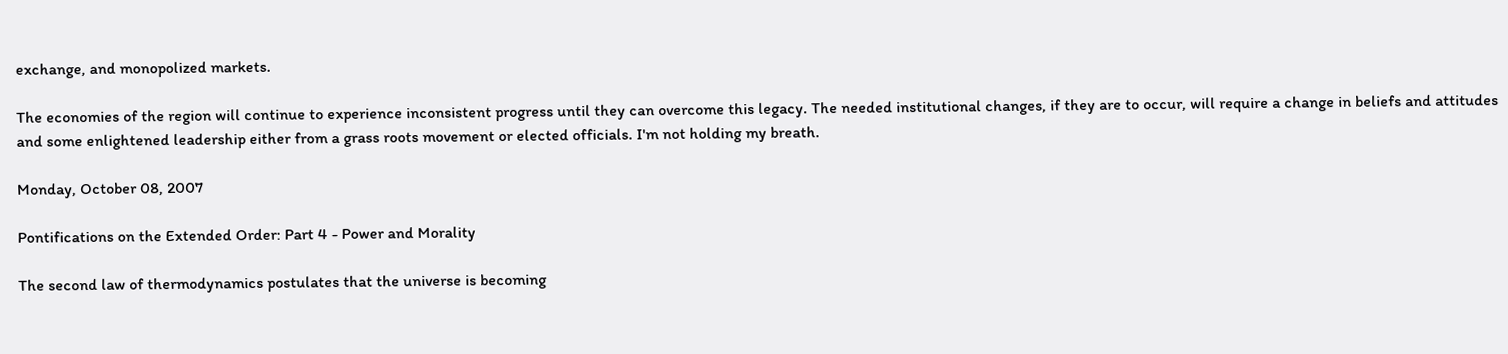exchange, and monopolized markets.

The economies of the region will continue to experience inconsistent progress until they can overcome this legacy. The needed institutional changes, if they are to occur, will require a change in beliefs and attitudes and some enlightened leadership either from a grass roots movement or elected officials. I'm not holding my breath.

Monday, October 08, 2007

Pontifications on the Extended Order: Part 4 - Power and Morality

The second law of thermodynamics postulates that the universe is becoming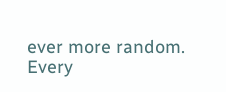ever more random. Every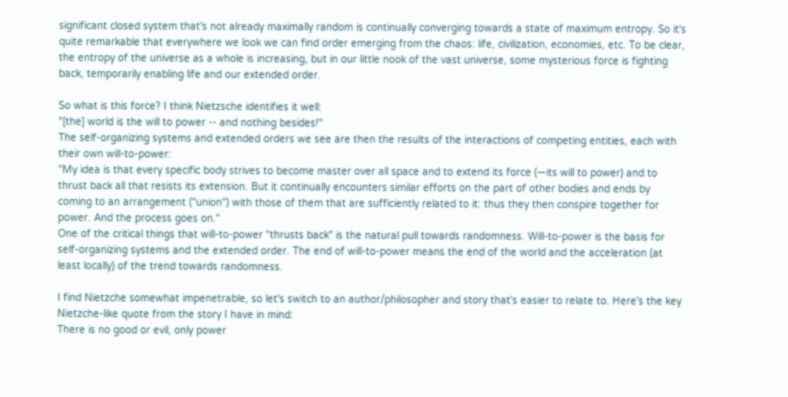significant closed system that's not already maximally random is continually converging towards a state of maximum entropy. So it's quite remarkable that everywhere we look we can find order emerging from the chaos: life, civilization, economies, etc. To be clear, the entropy of the universe as a whole is increasing, but in our little nook of the vast universe, some mysterious force is fighting back, temporarily enabling life and our extended order.

So what is this force? I think Nietzsche identifies it well:
"[the] world is the will to power -- and nothing besides!"
The self-organizing systems and extended orders we see are then the results of the interactions of competing entities, each with their own will-to-power:
"My idea is that every specific body strives to become master over all space and to extend its force (—its will to power) and to thrust back all that resists its extension. But it continually encounters similar efforts on the part of other bodies and ends by coming to an arrangement ("union") with those of them that are sufficiently related to it: thus they then conspire together for power. And the process goes on."
One of the critical things that will-to-power "thrusts back" is the natural pull towards randomness. Will-to-power is the basis for self-organizing systems and the extended order. The end of will-to-power means the end of the world and the acceleration (at least locally) of the trend towards randomness.

I find Nietzche somewhat impenetrable, so let's switch to an author/philosopher and story that's easier to relate to. Here's the key Nietzche-like quote from the story I have in mind:
There is no good or evil, only power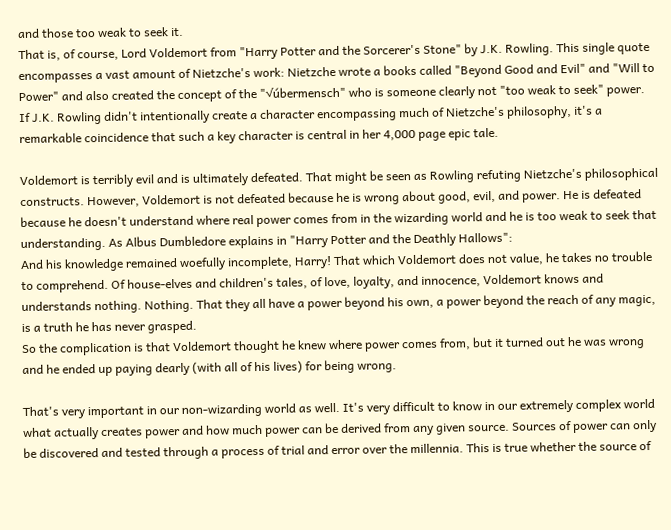and those too weak to seek it.
That is, of course, Lord Voldemort from "Harry Potter and the Sorcerer's Stone" by J.K. Rowling. This single quote encompasses a vast amount of Nietzche's work: Nietzche wrote a books called "Beyond Good and Evil" and "Will to Power" and also created the concept of the "√úbermensch" who is someone clearly not "too weak to seek" power. If J.K. Rowling didn't intentionally create a character encompassing much of Nietzche's philosophy, it's a remarkable coincidence that such a key character is central in her 4,000 page epic tale.

Voldemort is terribly evil and is ultimately defeated. That might be seen as Rowling refuting Nietzche's philosophical constructs. However, Voldemort is not defeated because he is wrong about good, evil, and power. He is defeated because he doesn't understand where real power comes from in the wizarding world and he is too weak to seek that understanding. As Albus Dumbledore explains in "Harry Potter and the Deathly Hallows":
And his knowledge remained woefully incomplete, Harry! That which Voldemort does not value, he takes no trouble to comprehend. Of house-elves and children's tales, of love, loyalty, and innocence, Voldemort knows and understands nothing. Nothing. That they all have a power beyond his own, a power beyond the reach of any magic, is a truth he has never grasped.
So the complication is that Voldemort thought he knew where power comes from, but it turned out he was wrong and he ended up paying dearly (with all of his lives) for being wrong.

That's very important in our non-wizarding world as well. It's very difficult to know in our extremely complex world what actually creates power and how much power can be derived from any given source. Sources of power can only be discovered and tested through a process of trial and error over the millennia. This is true whether the source of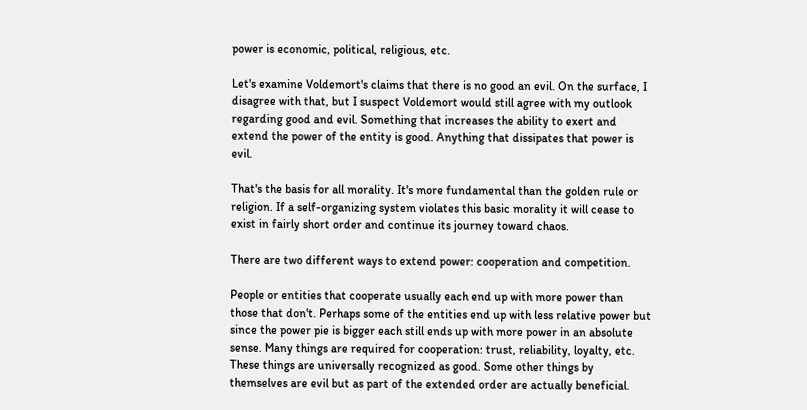power is economic, political, religious, etc.

Let's examine Voldemort's claims that there is no good an evil. On the surface, I disagree with that, but I suspect Voldemort would still agree with my outlook regarding good and evil. Something that increases the ability to exert and extend the power of the entity is good. Anything that dissipates that power is evil.

That's the basis for all morality. It's more fundamental than the golden rule or religion. If a self-organizing system violates this basic morality it will cease to exist in fairly short order and continue its journey toward chaos.

There are two different ways to extend power: cooperation and competition.

People or entities that cooperate usually each end up with more power than those that don't. Perhaps some of the entities end up with less relative power but since the power pie is bigger each still ends up with more power in an absolute sense. Many things are required for cooperation: trust, reliability, loyalty, etc. These things are universally recognized as good. Some other things by themselves are evil but as part of the extended order are actually beneficial.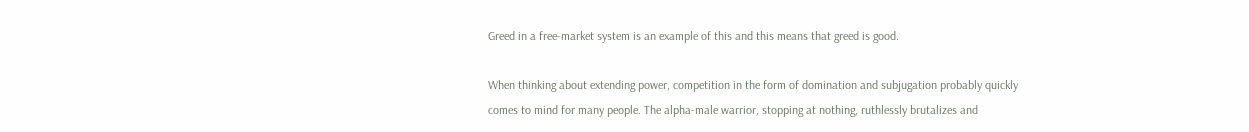Greed in a free-market system is an example of this and this means that greed is good.

When thinking about extending power, competition in the form of domination and subjugation probably quickly comes to mind for many people. The alpha-male warrior, stopping at nothing, ruthlessly brutalizes and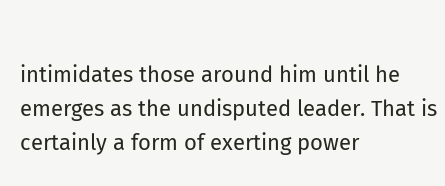intimidates those around him until he emerges as the undisputed leader. That is certainly a form of exerting power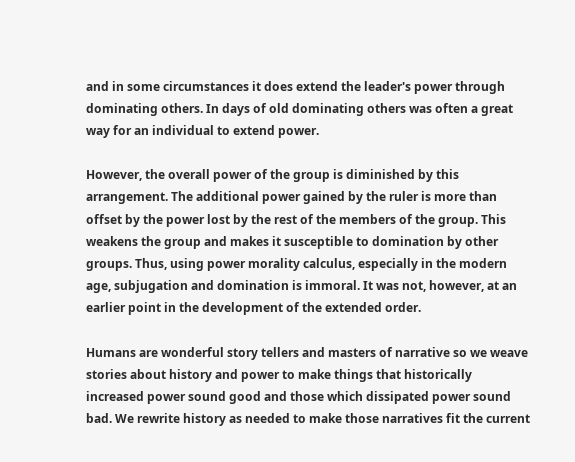and in some circumstances it does extend the leader's power through dominating others. In days of old dominating others was often a great way for an individual to extend power.

However, the overall power of the group is diminished by this arrangement. The additional power gained by the ruler is more than offset by the power lost by the rest of the members of the group. This weakens the group and makes it susceptible to domination by other groups. Thus, using power morality calculus, especially in the modern age, subjugation and domination is immoral. It was not, however, at an earlier point in the development of the extended order.

Humans are wonderful story tellers and masters of narrative so we weave stories about history and power to make things that historically increased power sound good and those which dissipated power sound bad. We rewrite history as needed to make those narratives fit the current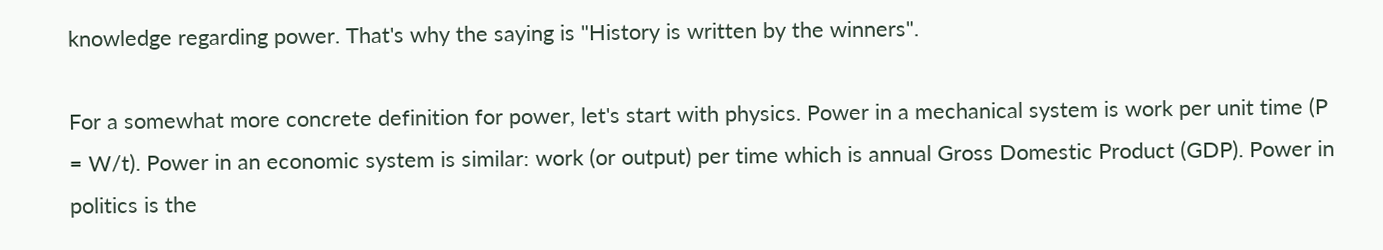knowledge regarding power. That's why the saying is "History is written by the winners".

For a somewhat more concrete definition for power, let's start with physics. Power in a mechanical system is work per unit time (P = W/t). Power in an economic system is similar: work (or output) per time which is annual Gross Domestic Product (GDP). Power in politics is the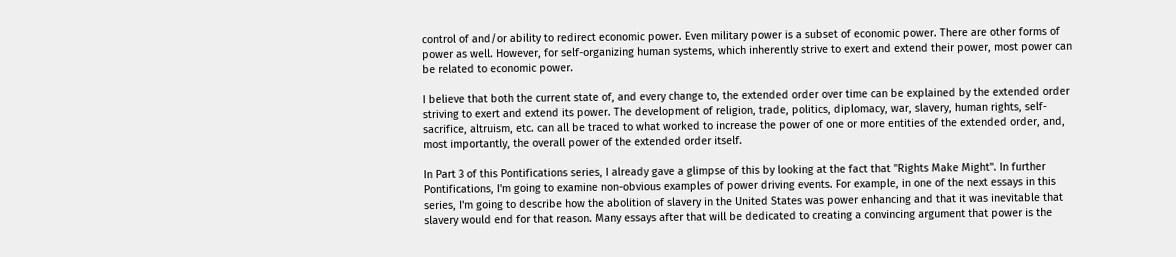control of and/or ability to redirect economic power. Even military power is a subset of economic power. There are other forms of power as well. However, for self-organizing human systems, which inherently strive to exert and extend their power, most power can be related to economic power.

I believe that both the current state of, and every change to, the extended order over time can be explained by the extended order striving to exert and extend its power. The development of religion, trade, politics, diplomacy, war, slavery, human rights, self-sacrifice, altruism, etc. can all be traced to what worked to increase the power of one or more entities of the extended order, and, most importantly, the overall power of the extended order itself.

In Part 3 of this Pontifications series, I already gave a glimpse of this by looking at the fact that "Rights Make Might". In further Pontifications, I'm going to examine non-obvious examples of power driving events. For example, in one of the next essays in this series, I'm going to describe how the abolition of slavery in the United States was power enhancing and that it was inevitable that slavery would end for that reason. Many essays after that will be dedicated to creating a convincing argument that power is the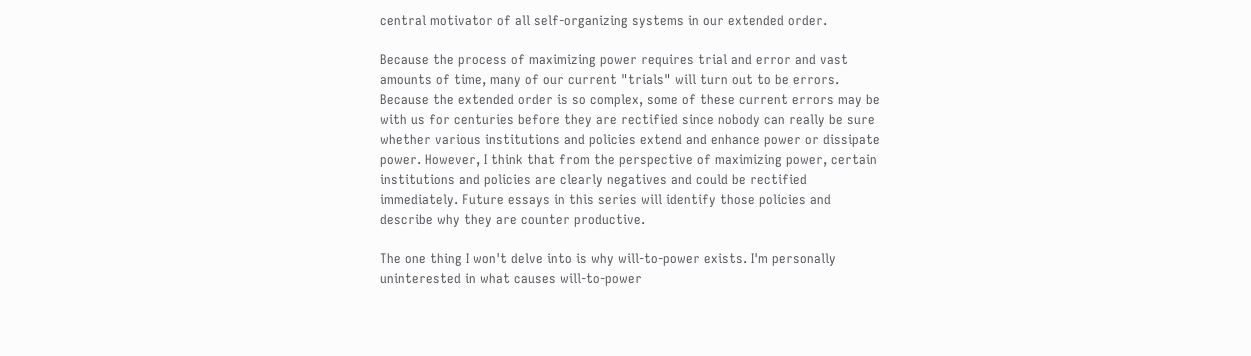central motivator of all self-organizing systems in our extended order.

Because the process of maximizing power requires trial and error and vast amounts of time, many of our current "trials" will turn out to be errors. Because the extended order is so complex, some of these current errors may be with us for centuries before they are rectified since nobody can really be sure whether various institutions and policies extend and enhance power or dissipate power. However, I think that from the perspective of maximizing power, certain institutions and policies are clearly negatives and could be rectified immediately. Future essays in this series will identify those policies and describe why they are counter productive.

The one thing I won't delve into is why will-to-power exists. I'm personally uninterested in what causes will-to-power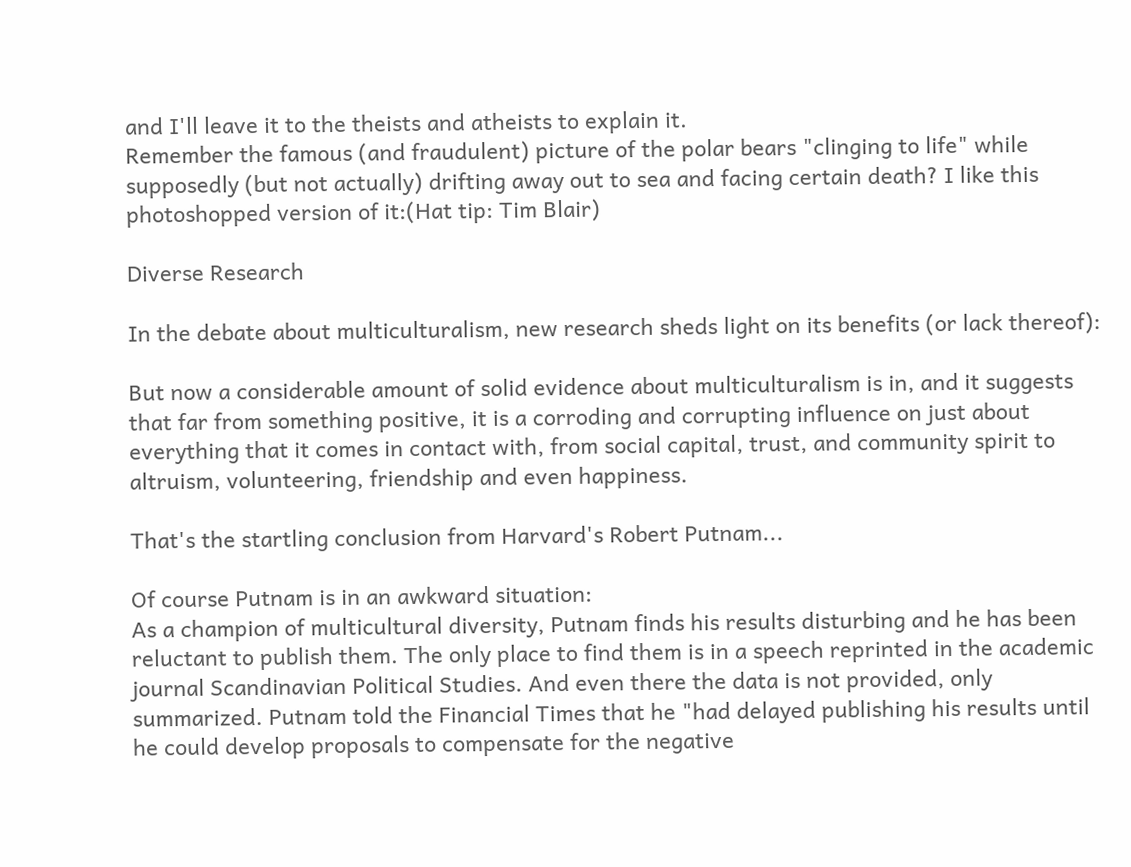and I'll leave it to the theists and atheists to explain it.
Remember the famous (and fraudulent) picture of the polar bears "clinging to life" while supposedly (but not actually) drifting away out to sea and facing certain death? I like this photoshopped version of it:(Hat tip: Tim Blair)

Diverse Research

In the debate about multiculturalism, new research sheds light on its benefits (or lack thereof):

But now a considerable amount of solid evidence about multiculturalism is in, and it suggests that far from something positive, it is a corroding and corrupting influence on just about everything that it comes in contact with, from social capital, trust, and community spirit to altruism, volunteering, friendship and even happiness.

That's the startling conclusion from Harvard's Robert Putnam...

Of course Putnam is in an awkward situation:
As a champion of multicultural diversity, Putnam finds his results disturbing and he has been reluctant to publish them. The only place to find them is in a speech reprinted in the academic journal Scandinavian Political Studies. And even there the data is not provided, only summarized. Putnam told the Financial Times that he "had delayed publishing his results until he could develop proposals to compensate for the negative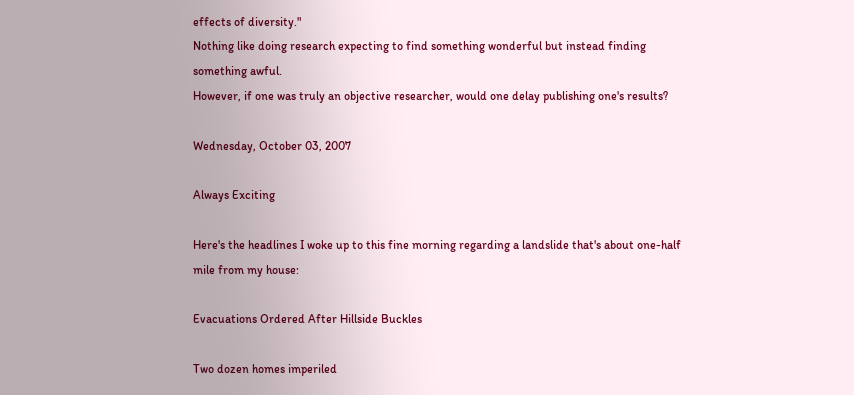effects of diversity."
Nothing like doing research expecting to find something wonderful but instead finding something awful.
However, if one was truly an objective researcher, would one delay publishing one's results?

Wednesday, October 03, 2007

Always Exciting

Here's the headlines I woke up to this fine morning regarding a landslide that's about one-half mile from my house:

Evacuations Ordered After Hillside Buckles

Two dozen homes imperiled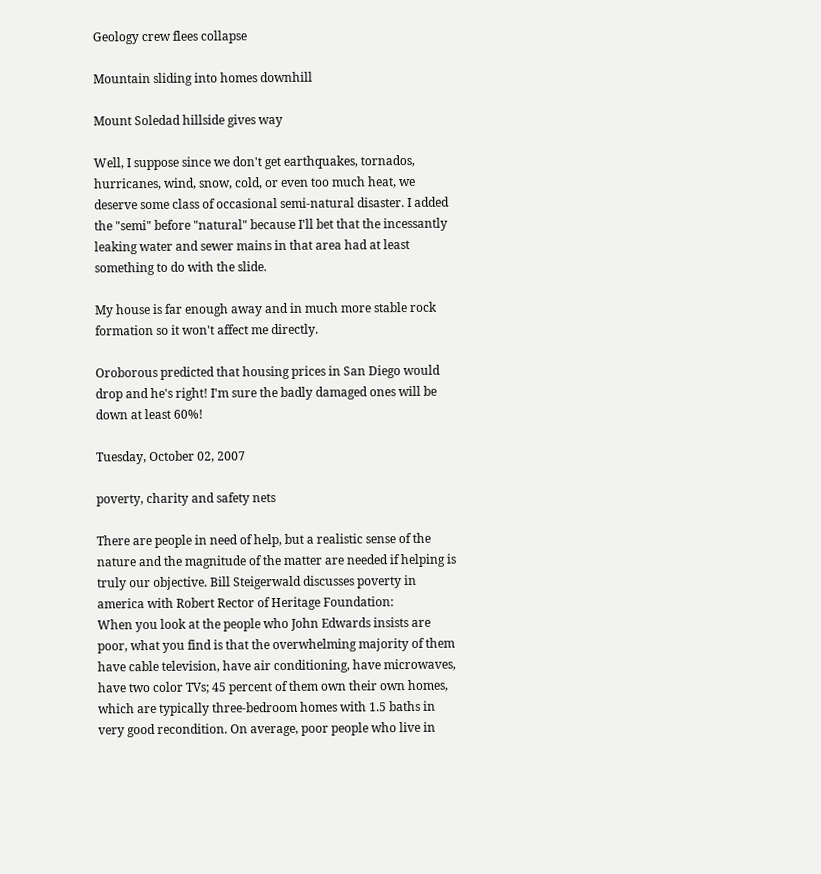Geology crew flees collapse

Mountain sliding into homes downhill

Mount Soledad hillside gives way

Well, I suppose since we don't get earthquakes, tornados, hurricanes, wind, snow, cold, or even too much heat, we deserve some class of occasional semi-natural disaster. I added the "semi" before "natural" because I'll bet that the incessantly leaking water and sewer mains in that area had at least something to do with the slide.

My house is far enough away and in much more stable rock formation so it won't affect me directly.

Oroborous predicted that housing prices in San Diego would drop and he's right! I'm sure the badly damaged ones will be down at least 60%!

Tuesday, October 02, 2007

poverty, charity and safety nets

There are people in need of help, but a realistic sense of the nature and the magnitude of the matter are needed if helping is truly our objective. Bill Steigerwald discusses poverty in america with Robert Rector of Heritage Foundation:
When you look at the people who John Edwards insists are poor, what you find is that the overwhelming majority of them have cable television, have air conditioning, have microwaves, have two color TVs; 45 percent of them own their own homes, which are typically three-bedroom homes with 1.5 baths in very good recondition. On average, poor people who live in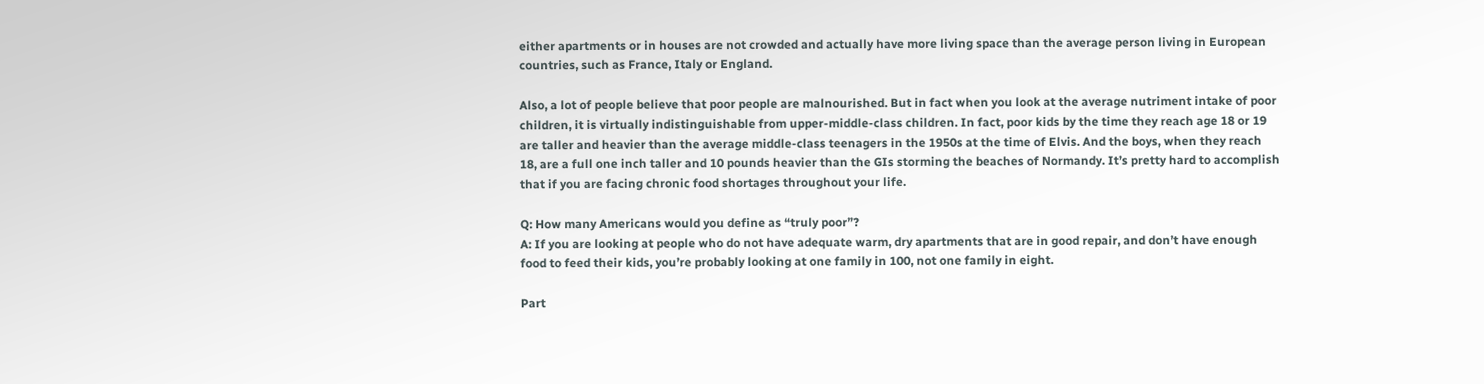either apartments or in houses are not crowded and actually have more living space than the average person living in European countries, such as France, Italy or England.

Also, a lot of people believe that poor people are malnourished. But in fact when you look at the average nutriment intake of poor children, it is virtually indistinguishable from upper-middle-class children. In fact, poor kids by the time they reach age 18 or 19 are taller and heavier than the average middle-class teenagers in the 1950s at the time of Elvis. And the boys, when they reach 18, are a full one inch taller and 10 pounds heavier than the GIs storming the beaches of Normandy. It’s pretty hard to accomplish that if you are facing chronic food shortages throughout your life.

Q: How many Americans would you define as “truly poor”?
A: If you are looking at people who do not have adequate warm, dry apartments that are in good repair, and don’t have enough food to feed their kids, you’re probably looking at one family in 100, not one family in eight.

Part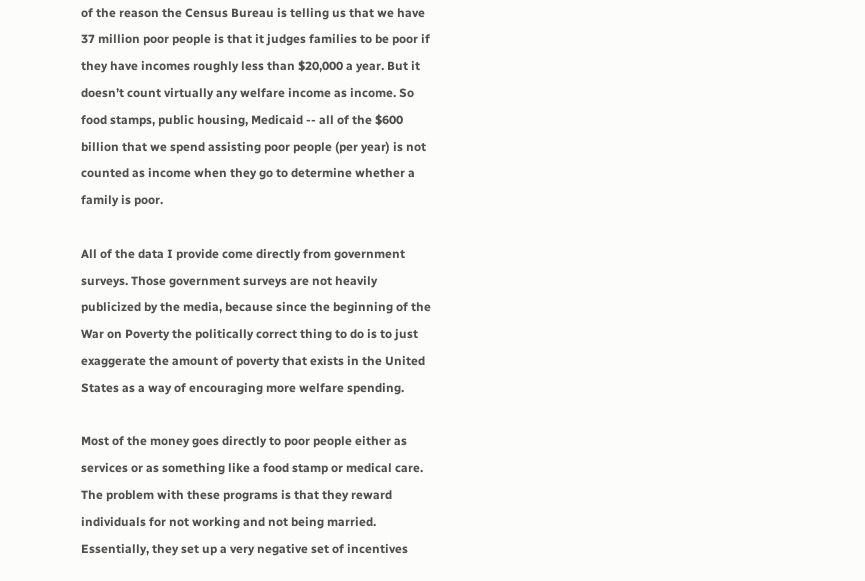of the reason the Census Bureau is telling us that we have 37 million poor people is that it judges families to be poor if they have incomes roughly less than $20,000 a year. But it doesn’t count virtually any welfare income as income. So food stamps, public housing, Medicaid -- all of the $600 billion that we spend assisting poor people (per year) is not counted as income when they go to determine whether a family is poor.

All of the data I provide come directly from government surveys. Those government surveys are not heavily publicized by the media, because since the beginning of the War on Poverty the politically correct thing to do is to just exaggerate the amount of poverty that exists in the United States as a way of encouraging more welfare spending.

Most of the money goes directly to poor people either as services or as something like a food stamp or medical care. The problem with these programs is that they reward individuals for not working and not being married. Essentially, they set up a very negative set of incentives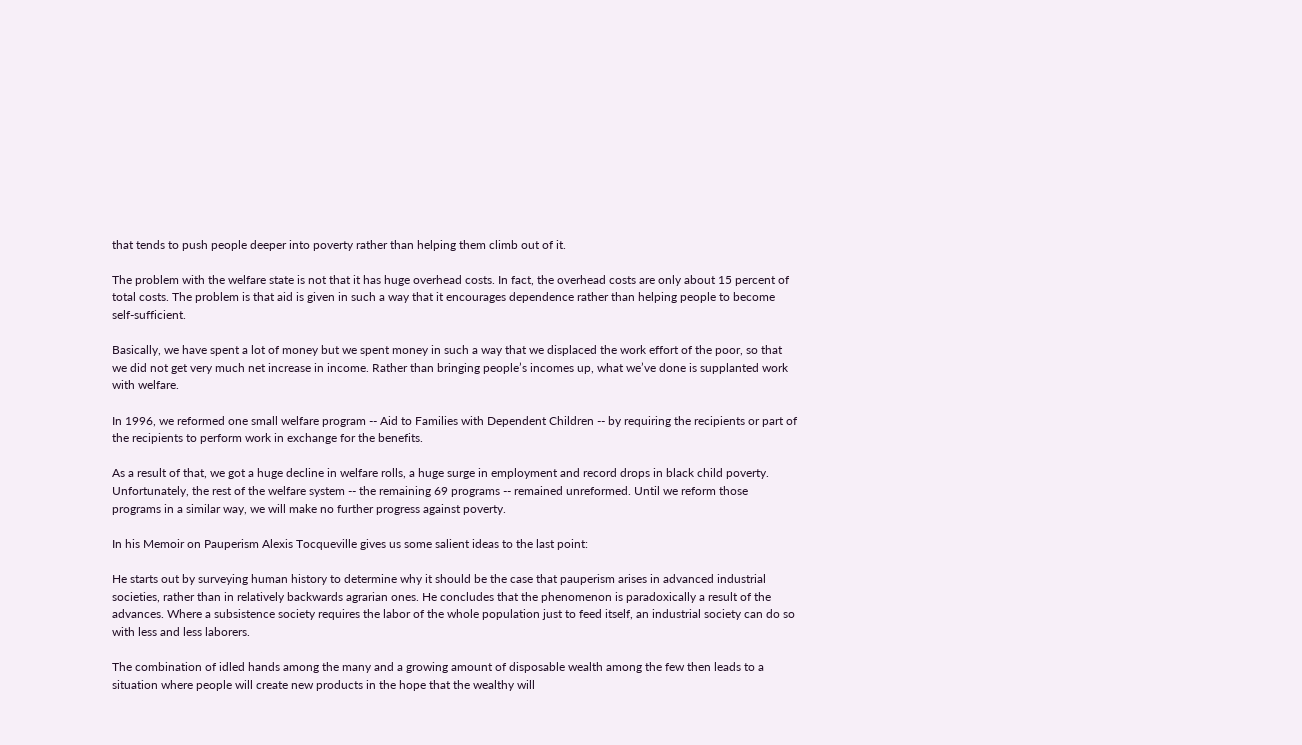that tends to push people deeper into poverty rather than helping them climb out of it.

The problem with the welfare state is not that it has huge overhead costs. In fact, the overhead costs are only about 15 percent of total costs. The problem is that aid is given in such a way that it encourages dependence rather than helping people to become self-sufficient.

Basically, we have spent a lot of money but we spent money in such a way that we displaced the work effort of the poor, so that we did not get very much net increase in income. Rather than bringing people’s incomes up, what we’ve done is supplanted work with welfare.

In 1996, we reformed one small welfare program -- Aid to Families with Dependent Children -- by requiring the recipients or part of the recipients to perform work in exchange for the benefits.

As a result of that, we got a huge decline in welfare rolls, a huge surge in employment and record drops in black child poverty. Unfortunately, the rest of the welfare system -- the remaining 69 programs -- remained unreformed. Until we reform those programs in a similar way, we will make no further progress against poverty.

In his Memoir on Pauperism Alexis Tocqueville gives us some salient ideas to the last point:

He starts out by surveying human history to determine why it should be the case that pauperism arises in advanced industrial societies, rather than in relatively backwards agrarian ones. He concludes that the phenomenon is paradoxically a result of the advances. Where a subsistence society requires the labor of the whole population just to feed itself, an industrial society can do so with less and less laborers.

The combination of idled hands among the many and a growing amount of disposable wealth among the few then leads to a situation where people will create new products in the hope that the wealthy will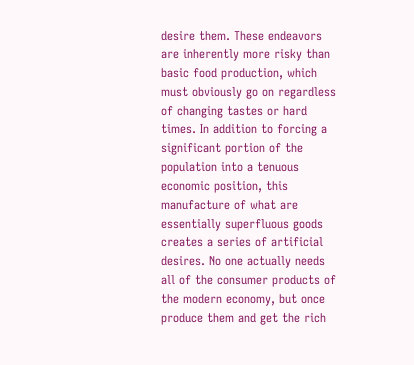desire them. These endeavors are inherently more risky than basic food production, which must obviously go on regardless of changing tastes or hard times. In addition to forcing a significant portion of the population into a tenuous economic position, this manufacture of what are essentially superfluous goods creates a series of artificial desires. No one actually needs all of the consumer products of the modern economy, but once produce them and get the rich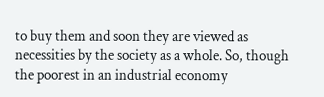to buy them and soon they are viewed as necessities by the society as a whole. So, though the poorest in an industrial economy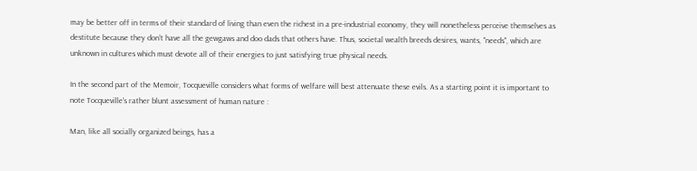may be better off in terms of their standard of living than even the richest in a pre-industrial economy, they will nonetheless perceive themselves as destitute because they don't have all the gewgaws and doo dads that others have. Thus, societal wealth breeds desires, wants, "needs", which are unknown in cultures which must devote all of their energies to just satisfying true physical needs.

In the second part of the Memoir, Tocqueville considers what forms of welfare will best attenuate these evils. As a starting point it is important to note Tocqueville's rather blunt assessment of human nature :

Man, like all socially organized beings, has a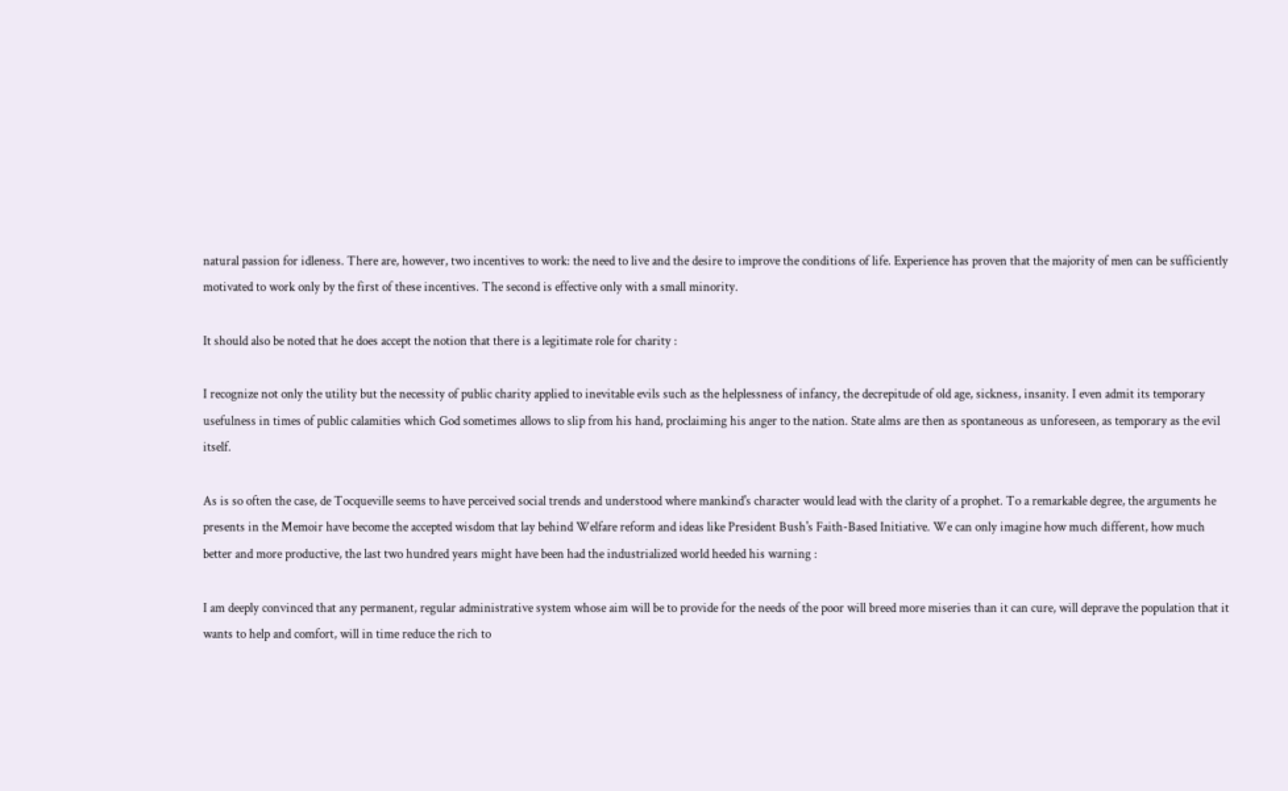natural passion for idleness. There are, however, two incentives to work: the need to live and the desire to improve the conditions of life. Experience has proven that the majority of men can be sufficiently motivated to work only by the first of these incentives. The second is effective only with a small minority.

It should also be noted that he does accept the notion that there is a legitimate role for charity :

I recognize not only the utility but the necessity of public charity applied to inevitable evils such as the helplessness of infancy, the decrepitude of old age, sickness, insanity. I even admit its temporary usefulness in times of public calamities which God sometimes allows to slip from his hand, proclaiming his anger to the nation. State alms are then as spontaneous as unforeseen, as temporary as the evil itself.

As is so often the case, de Tocqueville seems to have perceived social trends and understood where mankind's character would lead with the clarity of a prophet. To a remarkable degree, the arguments he presents in the Memoir have become the accepted wisdom that lay behind Welfare reform and ideas like President Bush's Faith-Based Initiative. We can only imagine how much different, how much better and more productive, the last two hundred years might have been had the industrialized world heeded his warning :

I am deeply convinced that any permanent, regular administrative system whose aim will be to provide for the needs of the poor will breed more miseries than it can cure, will deprave the population that it wants to help and comfort, will in time reduce the rich to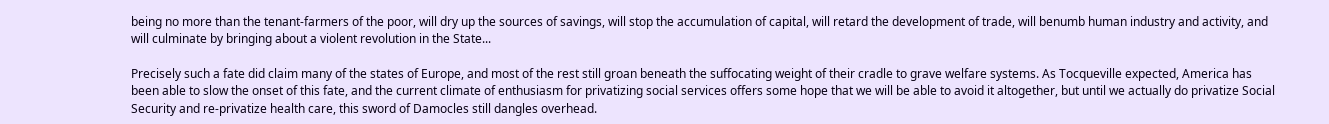being no more than the tenant-farmers of the poor, will dry up the sources of savings, will stop the accumulation of capital, will retard the development of trade, will benumb human industry and activity, and will culminate by bringing about a violent revolution in the State...

Precisely such a fate did claim many of the states of Europe, and most of the rest still groan beneath the suffocating weight of their cradle to grave welfare systems. As Tocqueville expected, America has been able to slow the onset of this fate, and the current climate of enthusiasm for privatizing social services offers some hope that we will be able to avoid it altogether, but until we actually do privatize Social Security and re-privatize health care, this sword of Damocles still dangles overhead.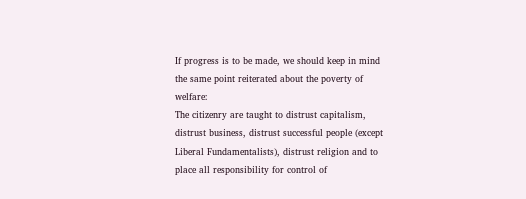If progress is to be made, we should keep in mind the same point reiterated about the poverty of welfare:
The citizenry are taught to distrust capitalism, distrust business, distrust successful people (except Liberal Fundamentalists), distrust religion and to place all responsibility for control of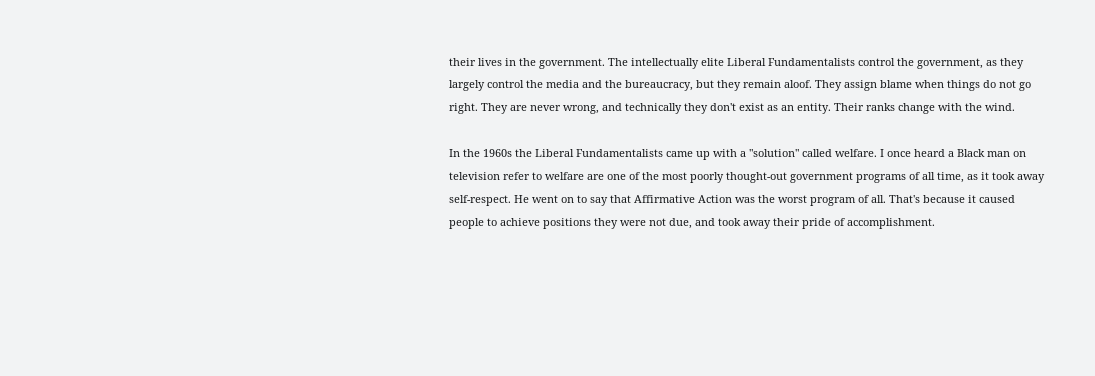their lives in the government. The intellectually elite Liberal Fundamentalists control the government, as they largely control the media and the bureaucracy, but they remain aloof. They assign blame when things do not go right. They are never wrong, and technically they don't exist as an entity. Their ranks change with the wind.

In the 1960s the Liberal Fundamentalists came up with a "solution" called welfare. I once heard a Black man on television refer to welfare are one of the most poorly thought-out government programs of all time, as it took away self-respect. He went on to say that Affirmative Action was the worst program of all. That's because it caused people to achieve positions they were not due, and took away their pride of accomplishment.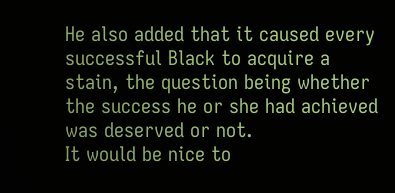He also added that it caused every successful Black to acquire a stain, the question being whether the success he or she had achieved was deserved or not.
It would be nice to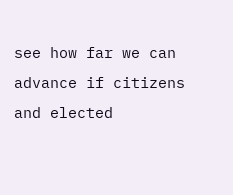see how far we can advance if citizens and elected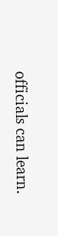officials can learn.